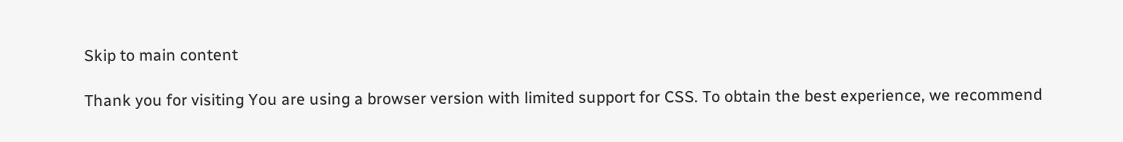Skip to main content

Thank you for visiting You are using a browser version with limited support for CSS. To obtain the best experience, we recommend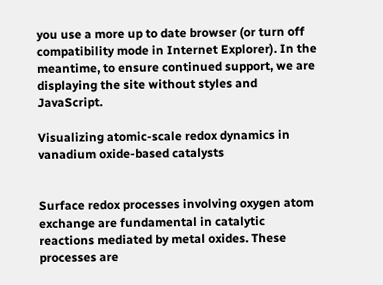you use a more up to date browser (or turn off compatibility mode in Internet Explorer). In the meantime, to ensure continued support, we are displaying the site without styles and JavaScript.

Visualizing atomic-scale redox dynamics in vanadium oxide-based catalysts


Surface redox processes involving oxygen atom exchange are fundamental in catalytic reactions mediated by metal oxides. These processes are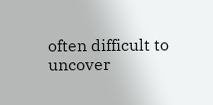often difficult to uncover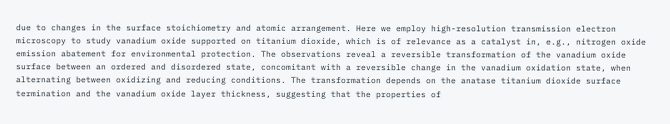due to changes in the surface stoichiometry and atomic arrangement. Here we employ high-resolution transmission electron microscopy to study vanadium oxide supported on titanium dioxide, which is of relevance as a catalyst in, e.g., nitrogen oxide emission abatement for environmental protection. The observations reveal a reversible transformation of the vanadium oxide surface between an ordered and disordered state, concomitant with a reversible change in the vanadium oxidation state, when alternating between oxidizing and reducing conditions. The transformation depends on the anatase titanium dioxide surface termination and the vanadium oxide layer thickness, suggesting that the properties of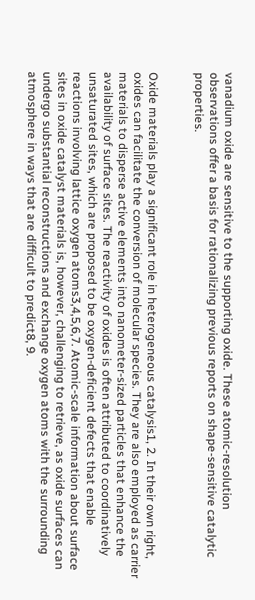vanadium oxide are sensitive to the supporting oxide. These atomic-resolution observations offer a basis for rationalizing previous reports on shape-sensitive catalytic properties.


Oxide materials play a significant role in heterogeneous catalysis1, 2. In their own right, oxides can facilitate the conversion of molecular species. They are also employed as carrier materials to disperse active elements into nanometer-sized particles that enhance the availability of surface sites. The reactivity of oxides is often attributed to coordinatively unsaturated sites, which are proposed to be oxygen-deficient defects that enable reactions involving lattice oxygen atoms3,4,5,6,7. Atomic-scale information about surface sites in oxide catalyst materials is, however, challenging to retrieve, as oxide surfaces can undergo substantial reconstructions and exchange oxygen atoms with the surrounding atmosphere in ways that are difficult to predict8, 9.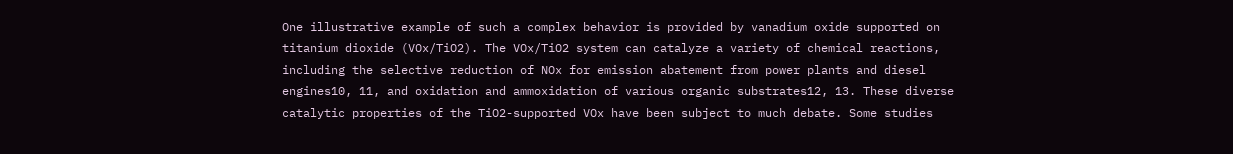One illustrative example of such a complex behavior is provided by vanadium oxide supported on titanium dioxide (VOx/TiO2). The VOx/TiO2 system can catalyze a variety of chemical reactions, including the selective reduction of NOx for emission abatement from power plants and diesel engines10, 11, and oxidation and ammoxidation of various organic substrates12, 13. These diverse catalytic properties of the TiO2-supported VOx have been subject to much debate. Some studies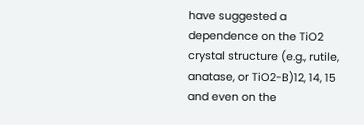have suggested a dependence on the TiO2 crystal structure (e.g., rutile, anatase, or TiO2-B)12, 14, 15 and even on the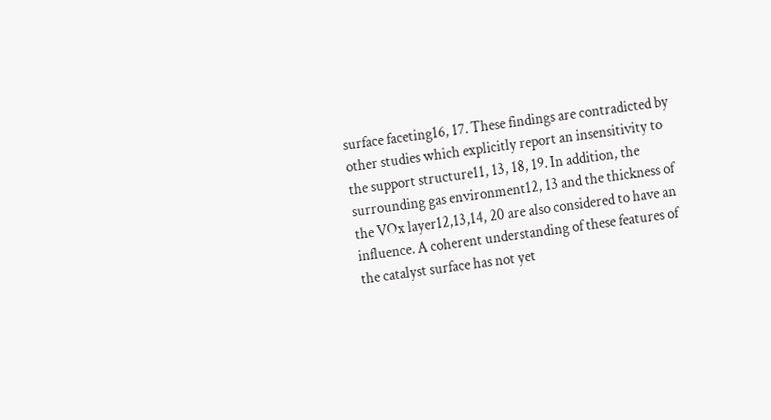surface faceting16, 17. These findings are contradicted by other studies which explicitly report an insensitivity to the support structure11, 13, 18, 19. In addition, the surrounding gas environment12, 13 and the thickness of the VOx layer12,13,14, 20 are also considered to have an influence. A coherent understanding of these features of the catalyst surface has not yet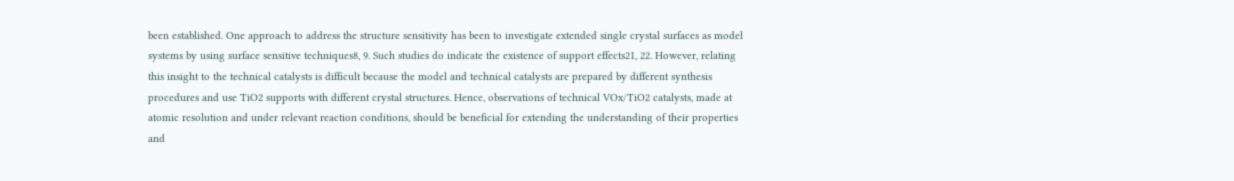been established. One approach to address the structure sensitivity has been to investigate extended single crystal surfaces as model systems by using surface sensitive techniques8, 9. Such studies do indicate the existence of support effects21, 22. However, relating this insight to the technical catalysts is difficult because the model and technical catalysts are prepared by different synthesis procedures and use TiO2 supports with different crystal structures. Hence, observations of technical VOx/TiO2 catalysts, made at atomic resolution and under relevant reaction conditions, should be beneficial for extending the understanding of their properties and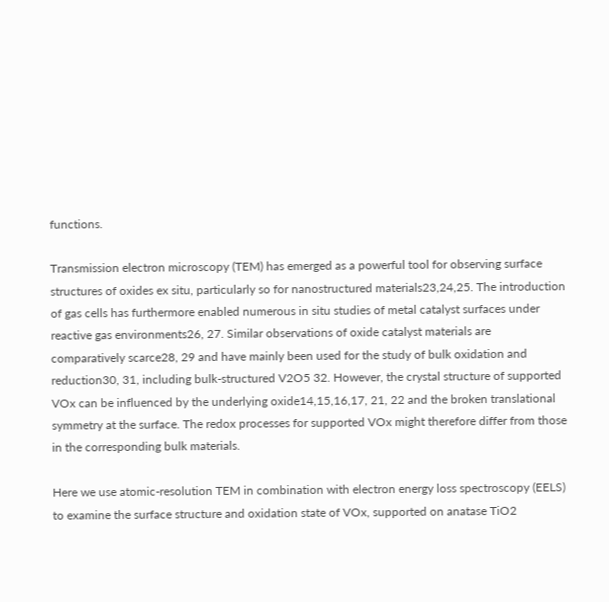functions.

Transmission electron microscopy (TEM) has emerged as a powerful tool for observing surface structures of oxides ex situ, particularly so for nanostructured materials23,24,25. The introduction of gas cells has furthermore enabled numerous in situ studies of metal catalyst surfaces under reactive gas environments26, 27. Similar observations of oxide catalyst materials are comparatively scarce28, 29 and have mainly been used for the study of bulk oxidation and reduction30, 31, including bulk-structured V2O5 32. However, the crystal structure of supported VOx can be influenced by the underlying oxide14,15,16,17, 21, 22 and the broken translational symmetry at the surface. The redox processes for supported VOx might therefore differ from those in the corresponding bulk materials.

Here we use atomic-resolution TEM in combination with electron energy loss spectroscopy (EELS) to examine the surface structure and oxidation state of VOx, supported on anatase TiO2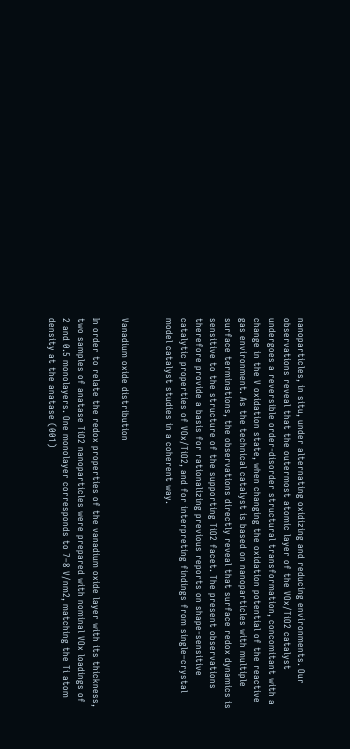nanoparticles, in situ, under alternating oxidizing and reducing environments. Our observations reveal that the outermost atomic layer of the VOx/TiO2 catalyst undergoes a reversible order-disorder structural transformation, concomitant with a change in the V oxidation state, when changing the oxidation potential of the reactive gas environment. As the technical catalyst is based on nanoparticles with multiple surface terminations, the observations directly reveal that surface redox dynamics is sensitive to the structure of the supporting TiO2 facet. The present observations therefore provide a basis for rationalizing previous reports on shape-sensitive catalytic properties of VOx/TiO2, and for interpreting findings from single–crystal model catalyst studies in a coherent way.


Vanadium oxide distribution

In order to relate the redox properties of the vanadium oxide layer with its thickness, two samples of anatase TiO2 nanoparticles were prepared with nominal VOx loadings of 2 and 0.5 monolayers. One monolayer corresponds to 7–8 V/nm2, matching the Ti atom density at the anatase (001)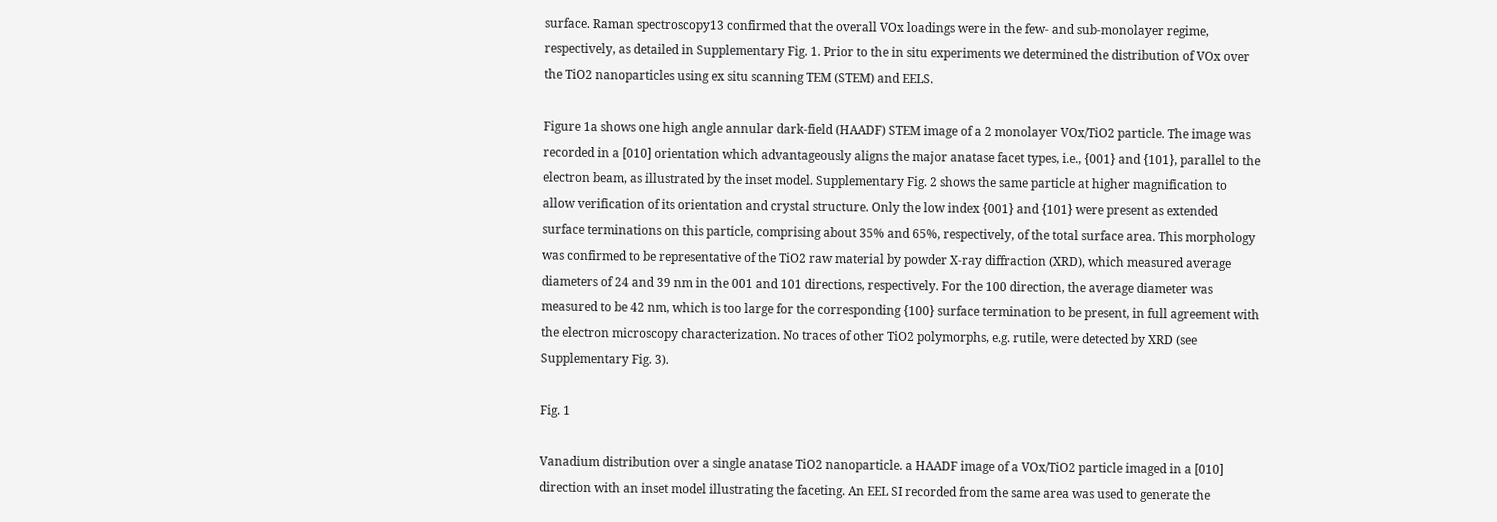surface. Raman spectroscopy13 confirmed that the overall VOx loadings were in the few- and sub-monolayer regime, respectively, as detailed in Supplementary Fig. 1. Prior to the in situ experiments we determined the distribution of VOx over the TiO2 nanoparticles using ex situ scanning TEM (STEM) and EELS.

Figure 1a shows one high angle annular dark-field (HAADF) STEM image of a 2 monolayer VOx/TiO2 particle. The image was recorded in a [010] orientation which advantageously aligns the major anatase facet types, i.e., {001} and {101}, parallel to the electron beam, as illustrated by the inset model. Supplementary Fig. 2 shows the same particle at higher magnification to allow verification of its orientation and crystal structure. Only the low index {001} and {101} were present as extended surface terminations on this particle, comprising about 35% and 65%, respectively, of the total surface area. This morphology was confirmed to be representative of the TiO2 raw material by powder X-ray diffraction (XRD), which measured average diameters of 24 and 39 nm in the 001 and 101 directions, respectively. For the 100 direction, the average diameter was measured to be 42 nm, which is too large for the corresponding {100} surface termination to be present, in full agreement with the electron microscopy characterization. No traces of other TiO2 polymorphs, e.g. rutile, were detected by XRD (see Supplementary Fig. 3).

Fig. 1

Vanadium distribution over a single anatase TiO2 nanoparticle. a HAADF image of a VOx/TiO2 particle imaged in a [010] direction with an inset model illustrating the faceting. An EEL SI recorded from the same area was used to generate the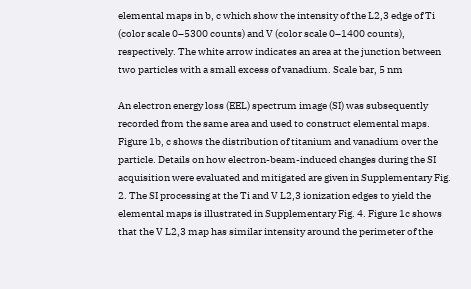elemental maps in b, c which show the intensity of the L2,3 edge of Ti (color scale 0–5300 counts) and V (color scale 0–1400 counts), respectively. The white arrow indicates an area at the junction between two particles with a small excess of vanadium. Scale bar, 5 nm

An electron energy loss (EEL) spectrum image (SI) was subsequently recorded from the same area and used to construct elemental maps. Figure 1b, c shows the distribution of titanium and vanadium over the particle. Details on how electron-beam-induced changes during the SI acquisition were evaluated and mitigated are given in Supplementary Fig. 2. The SI processing at the Ti and V L2,3 ionization edges to yield the elemental maps is illustrated in Supplementary Fig. 4. Figure 1c shows that the V L2,3 map has similar intensity around the perimeter of the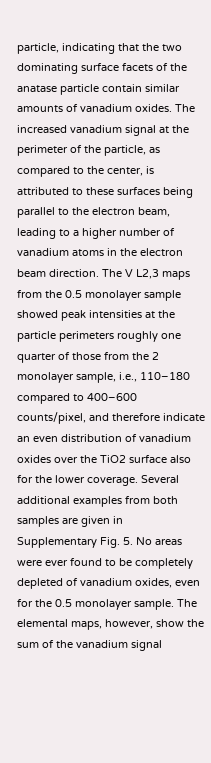particle, indicating that the two dominating surface facets of the anatase particle contain similar amounts of vanadium oxides. The increased vanadium signal at the perimeter of the particle, as compared to the center, is attributed to these surfaces being parallel to the electron beam, leading to a higher number of vanadium atoms in the electron beam direction. The V L2,3 maps from the 0.5 monolayer sample showed peak intensities at the particle perimeters roughly one quarter of those from the 2 monolayer sample, i.e., 110–180 compared to 400–600 counts/pixel, and therefore indicate an even distribution of vanadium oxides over the TiO2 surface also for the lower coverage. Several additional examples from both samples are given in Supplementary Fig. 5. No areas were ever found to be completely depleted of vanadium oxides, even for the 0.5 monolayer sample. The elemental maps, however, show the sum of the vanadium signal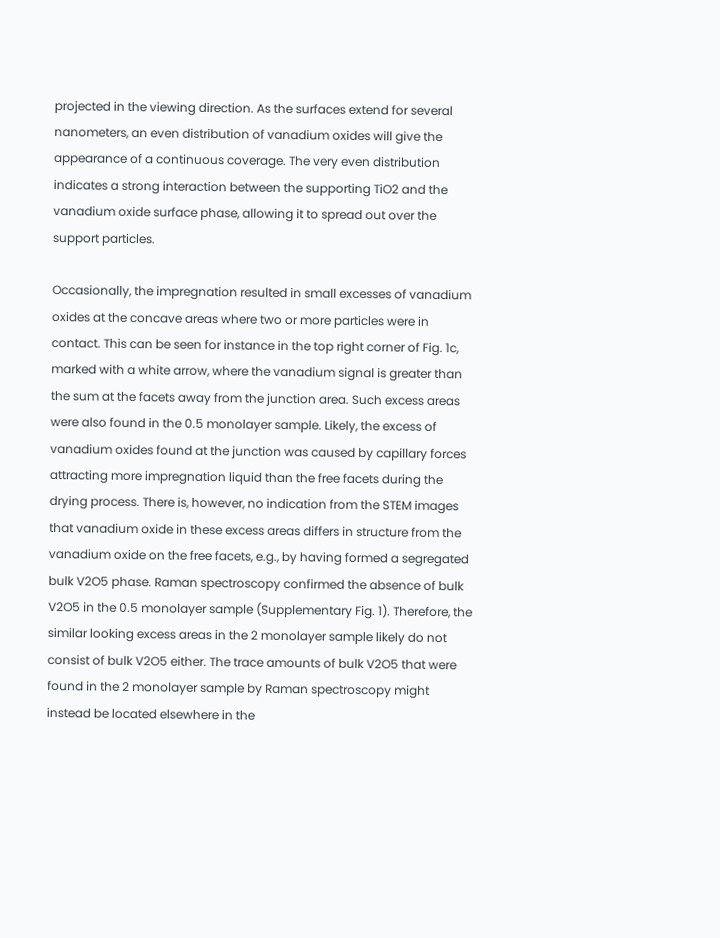projected in the viewing direction. As the surfaces extend for several nanometers, an even distribution of vanadium oxides will give the appearance of a continuous coverage. The very even distribution indicates a strong interaction between the supporting TiO2 and the vanadium oxide surface phase, allowing it to spread out over the support particles.

Occasionally, the impregnation resulted in small excesses of vanadium oxides at the concave areas where two or more particles were in contact. This can be seen for instance in the top right corner of Fig. 1c, marked with a white arrow, where the vanadium signal is greater than the sum at the facets away from the junction area. Such excess areas were also found in the 0.5 monolayer sample. Likely, the excess of vanadium oxides found at the junction was caused by capillary forces attracting more impregnation liquid than the free facets during the drying process. There is, however, no indication from the STEM images that vanadium oxide in these excess areas differs in structure from the vanadium oxide on the free facets, e.g., by having formed a segregated bulk V2O5 phase. Raman spectroscopy confirmed the absence of bulk V2O5 in the 0.5 monolayer sample (Supplementary Fig. 1). Therefore, the similar looking excess areas in the 2 monolayer sample likely do not consist of bulk V2O5 either. The trace amounts of bulk V2O5 that were found in the 2 monolayer sample by Raman spectroscopy might instead be located elsewhere in the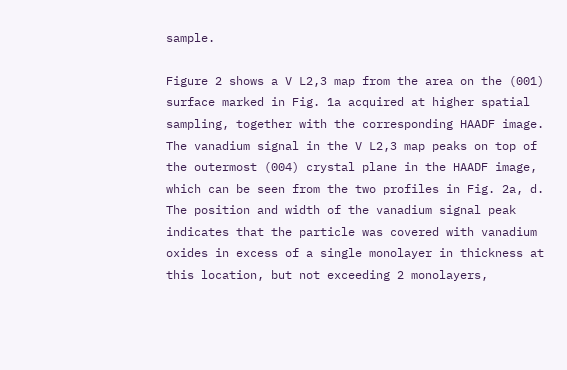sample.

Figure 2 shows a V L2,3 map from the area on the (001) surface marked in Fig. 1a acquired at higher spatial sampling, together with the corresponding HAADF image. The vanadium signal in the V L2,3 map peaks on top of the outermost (004) crystal plane in the HAADF image, which can be seen from the two profiles in Fig. 2a, d. The position and width of the vanadium signal peak indicates that the particle was covered with vanadium oxides in excess of a single monolayer in thickness at this location, but not exceeding 2 monolayers,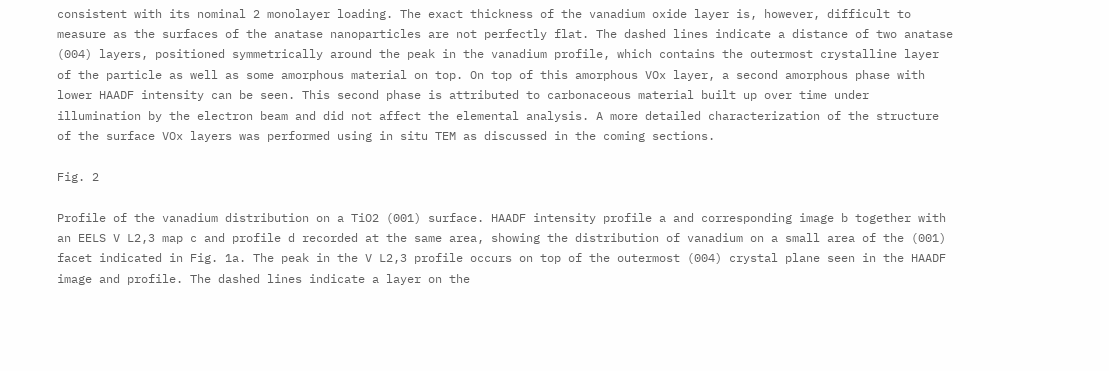consistent with its nominal 2 monolayer loading. The exact thickness of the vanadium oxide layer is, however, difficult to measure as the surfaces of the anatase nanoparticles are not perfectly flat. The dashed lines indicate a distance of two anatase (004) layers, positioned symmetrically around the peak in the vanadium profile, which contains the outermost crystalline layer of the particle as well as some amorphous material on top. On top of this amorphous VOx layer, a second amorphous phase with lower HAADF intensity can be seen. This second phase is attributed to carbonaceous material built up over time under illumination by the electron beam and did not affect the elemental analysis. A more detailed characterization of the structure of the surface VOx layers was performed using in situ TEM as discussed in the coming sections.

Fig. 2

Profile of the vanadium distribution on a TiO2 (001) surface. HAADF intensity profile a and corresponding image b together with an EELS V L2,3 map c and profile d recorded at the same area, showing the distribution of vanadium on a small area of the (001) facet indicated in Fig. 1a. The peak in the V L2,3 profile occurs on top of the outermost (004) crystal plane seen in the HAADF image and profile. The dashed lines indicate a layer on the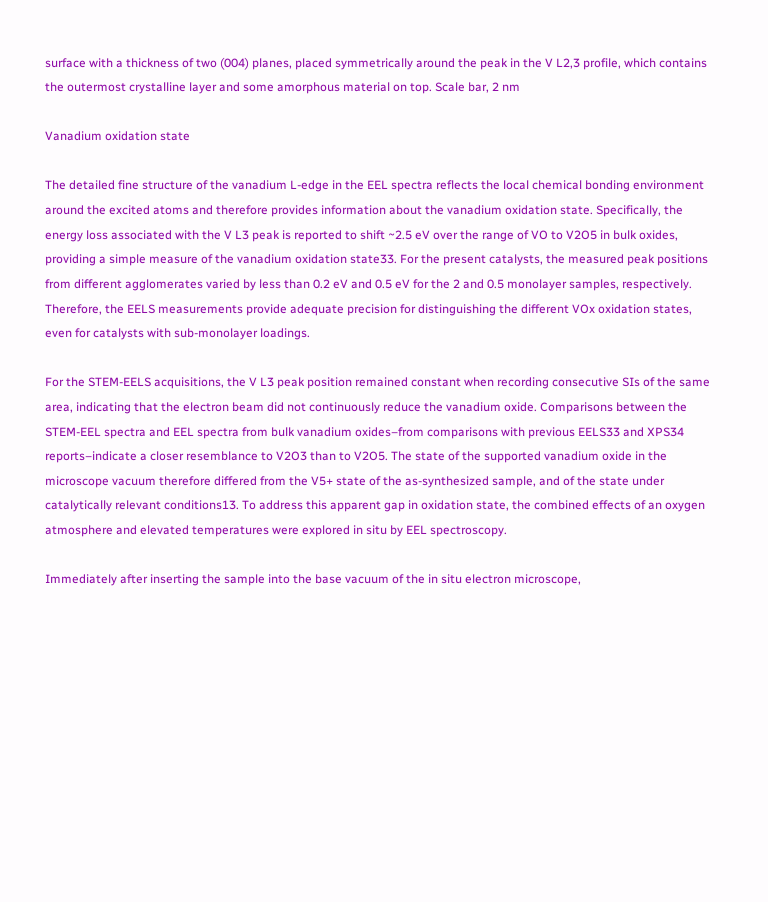surface with a thickness of two (004) planes, placed symmetrically around the peak in the V L2,3 profile, which contains the outermost crystalline layer and some amorphous material on top. Scale bar, 2 nm

Vanadium oxidation state

The detailed fine structure of the vanadium L-edge in the EEL spectra reflects the local chemical bonding environment around the excited atoms and therefore provides information about the vanadium oxidation state. Specifically, the energy loss associated with the V L3 peak is reported to shift ~2.5 eV over the range of VO to V2O5 in bulk oxides, providing a simple measure of the vanadium oxidation state33. For the present catalysts, the measured peak positions from different agglomerates varied by less than 0.2 eV and 0.5 eV for the 2 and 0.5 monolayer samples, respectively. Therefore, the EELS measurements provide adequate precision for distinguishing the different VOx oxidation states, even for catalysts with sub-monolayer loadings.

For the STEM-EELS acquisitions, the V L3 peak position remained constant when recording consecutive SIs of the same area, indicating that the electron beam did not continuously reduce the vanadium oxide. Comparisons between the STEM-EEL spectra and EEL spectra from bulk vanadium oxides–from comparisons with previous EELS33 and XPS34 reports–indicate a closer resemblance to V2O3 than to V2O5. The state of the supported vanadium oxide in the microscope vacuum therefore differed from the V5+ state of the as-synthesized sample, and of the state under catalytically relevant conditions13. To address this apparent gap in oxidation state, the combined effects of an oxygen atmosphere and elevated temperatures were explored in situ by EEL spectroscopy.

Immediately after inserting the sample into the base vacuum of the in situ electron microscope,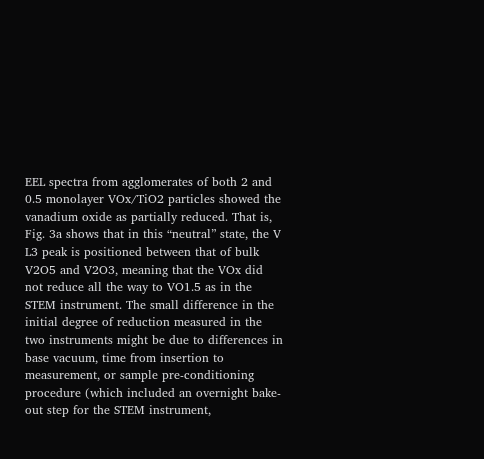EEL spectra from agglomerates of both 2 and 0.5 monolayer VOx/TiO2 particles showed the vanadium oxide as partially reduced. That is, Fig. 3a shows that in this “neutral” state, the V L3 peak is positioned between that of bulk V2O5 and V2O3, meaning that the VOx did not reduce all the way to VO1.5 as in the STEM instrument. The small difference in the initial degree of reduction measured in the two instruments might be due to differences in base vacuum, time from insertion to measurement, or sample pre-conditioning procedure (which included an overnight bake-out step for the STEM instrument,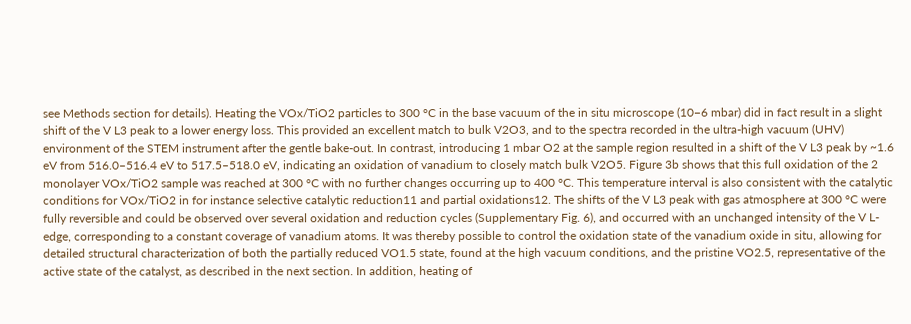see Methods section for details). Heating the VOx/TiO2 particles to 300 °C in the base vacuum of the in situ microscope (10−6 mbar) did in fact result in a slight shift of the V L3 peak to a lower energy loss. This provided an excellent match to bulk V2O3, and to the spectra recorded in the ultra-high vacuum (UHV) environment of the STEM instrument after the gentle bake-out. In contrast, introducing 1 mbar O2 at the sample region resulted in a shift of the V L3 peak by ~1.6 eV from 516.0–516.4 eV to 517.5–518.0 eV, indicating an oxidation of vanadium to closely match bulk V2O5. Figure 3b shows that this full oxidation of the 2 monolayer VOx/TiO2 sample was reached at 300 °C with no further changes occurring up to 400 °C. This temperature interval is also consistent with the catalytic conditions for VOx/TiO2 in for instance selective catalytic reduction11 and partial oxidations12. The shifts of the V L3 peak with gas atmosphere at 300 °C were fully reversible and could be observed over several oxidation and reduction cycles (Supplementary Fig. 6), and occurred with an unchanged intensity of the V L-edge, corresponding to a constant coverage of vanadium atoms. It was thereby possible to control the oxidation state of the vanadium oxide in situ, allowing for detailed structural characterization of both the partially reduced VO1.5 state, found at the high vacuum conditions, and the pristine VO2.5, representative of the active state of the catalyst, as described in the next section. In addition, heating of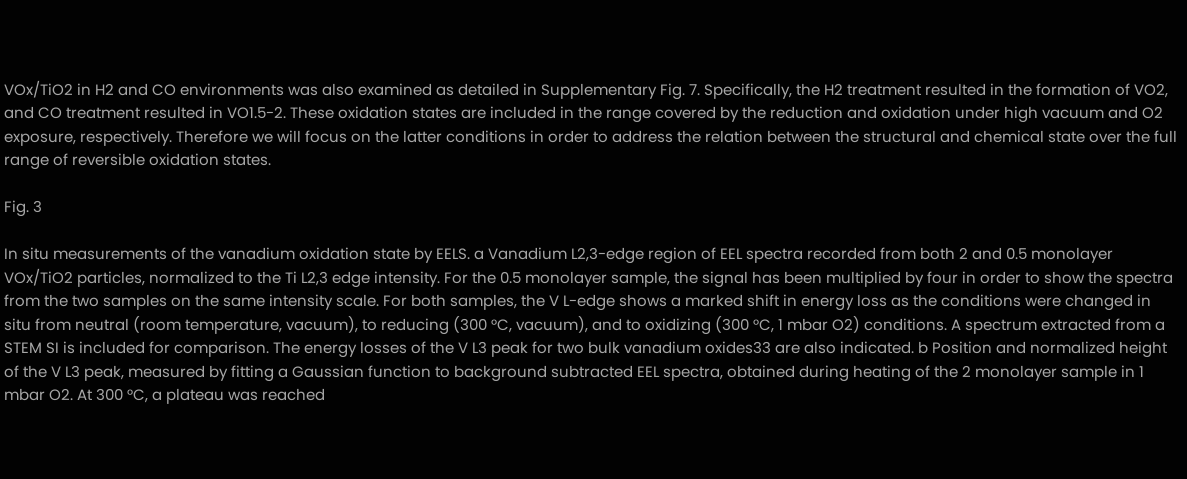VOx/TiO2 in H2 and CO environments was also examined as detailed in Supplementary Fig. 7. Specifically, the H2 treatment resulted in the formation of VO2, and CO treatment resulted in VO1.5-2. These oxidation states are included in the range covered by the reduction and oxidation under high vacuum and O2 exposure, respectively. Therefore we will focus on the latter conditions in order to address the relation between the structural and chemical state over the full range of reversible oxidation states.

Fig. 3

In situ measurements of the vanadium oxidation state by EELS. a Vanadium L2,3-edge region of EEL spectra recorded from both 2 and 0.5 monolayer VOx/TiO2 particles, normalized to the Ti L2,3 edge intensity. For the 0.5 monolayer sample, the signal has been multiplied by four in order to show the spectra from the two samples on the same intensity scale. For both samples, the V L-edge shows a marked shift in energy loss as the conditions were changed in situ from neutral (room temperature, vacuum), to reducing (300 °C, vacuum), and to oxidizing (300 °C, 1 mbar O2) conditions. A spectrum extracted from a STEM SI is included for comparison. The energy losses of the V L3 peak for two bulk vanadium oxides33 are also indicated. b Position and normalized height of the V L3 peak, measured by fitting a Gaussian function to background subtracted EEL spectra, obtained during heating of the 2 monolayer sample in 1 mbar O2. At 300 °C, a plateau was reached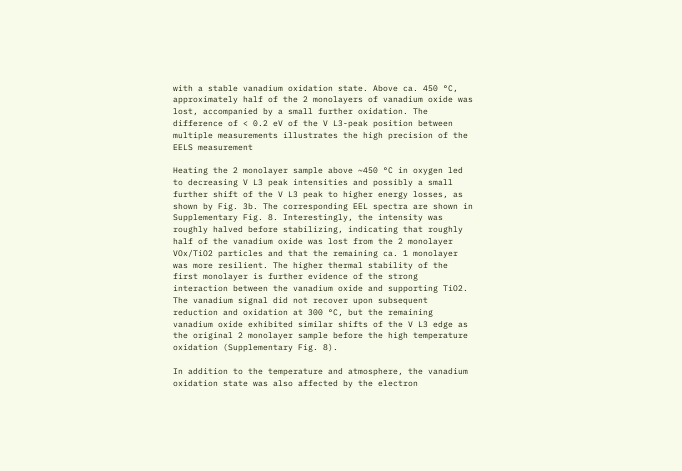with a stable vanadium oxidation state. Above ca. 450 °C, approximately half of the 2 monolayers of vanadium oxide was lost, accompanied by a small further oxidation. The difference of < 0.2 eV of the V L3-peak position between multiple measurements illustrates the high precision of the EELS measurement

Heating the 2 monolayer sample above ~450 °C in oxygen led to decreasing V L3 peak intensities and possibly a small further shift of the V L3 peak to higher energy losses, as shown by Fig. 3b. The corresponding EEL spectra are shown in Supplementary Fig. 8. Interestingly, the intensity was roughly halved before stabilizing, indicating that roughly half of the vanadium oxide was lost from the 2 monolayer VOx/TiO2 particles and that the remaining ca. 1 monolayer was more resilient. The higher thermal stability of the first monolayer is further evidence of the strong interaction between the vanadium oxide and supporting TiO2. The vanadium signal did not recover upon subsequent reduction and oxidation at 300 °C, but the remaining vanadium oxide exhibited similar shifts of the V L3 edge as the original 2 monolayer sample before the high temperature oxidation (Supplementary Fig. 8).

In addition to the temperature and atmosphere, the vanadium oxidation state was also affected by the electron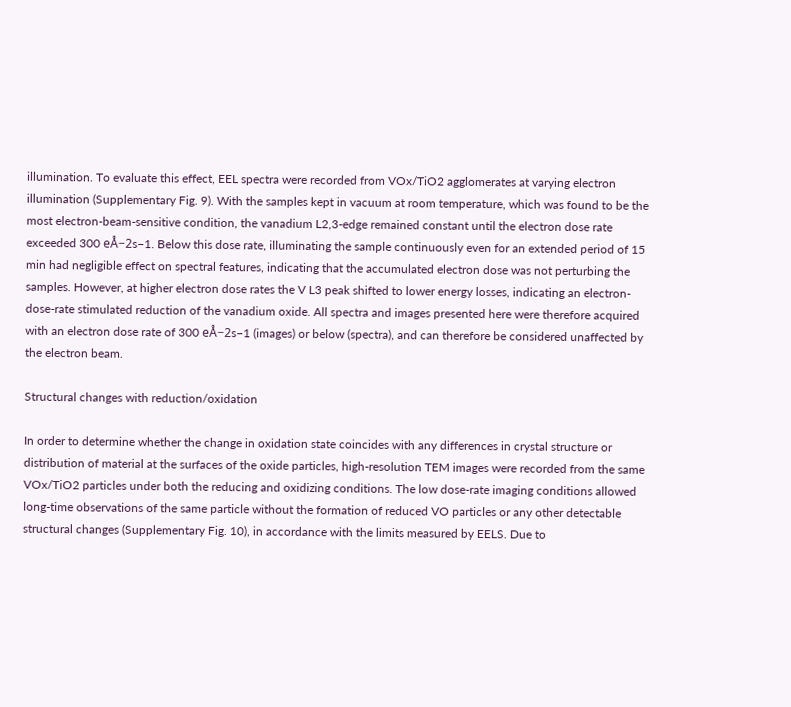illumination. To evaluate this effect, EEL spectra were recorded from VOx/TiO2 agglomerates at varying electron illumination (Supplementary Fig. 9). With the samples kept in vacuum at room temperature, which was found to be the most electron-beam-sensitive condition, the vanadium L2,3-edge remained constant until the electron dose rate exceeded 300 eÅ−2s−1. Below this dose rate, illuminating the sample continuously even for an extended period of 15 min had negligible effect on spectral features, indicating that the accumulated electron dose was not perturbing the samples. However, at higher electron dose rates the V L3 peak shifted to lower energy losses, indicating an electron-dose-rate stimulated reduction of the vanadium oxide. All spectra and images presented here were therefore acquired with an electron dose rate of 300 eÅ−2s−1 (images) or below (spectra), and can therefore be considered unaffected by the electron beam.

Structural changes with reduction/oxidation

In order to determine whether the change in oxidation state coincides with any differences in crystal structure or distribution of material at the surfaces of the oxide particles, high-resolution TEM images were recorded from the same VOx/TiO2 particles under both the reducing and oxidizing conditions. The low dose-rate imaging conditions allowed long-time observations of the same particle without the formation of reduced VO particles or any other detectable structural changes (Supplementary Fig. 10), in accordance with the limits measured by EELS. Due to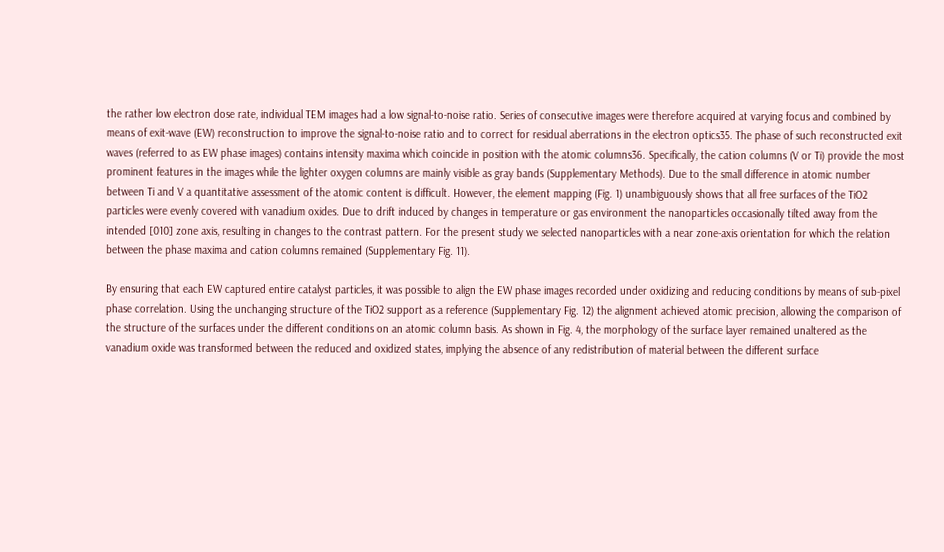the rather low electron dose rate, individual TEM images had a low signal-to-noise ratio. Series of consecutive images were therefore acquired at varying focus and combined by means of exit-wave (EW) reconstruction to improve the signal-to-noise ratio and to correct for residual aberrations in the electron optics35. The phase of such reconstructed exit waves (referred to as EW phase images) contains intensity maxima which coincide in position with the atomic columns36. Specifically, the cation columns (V or Ti) provide the most prominent features in the images while the lighter oxygen columns are mainly visible as gray bands (Supplementary Methods). Due to the small difference in atomic number between Ti and V a quantitative assessment of the atomic content is difficult. However, the element mapping (Fig. 1) unambiguously shows that all free surfaces of the TiO2 particles were evenly covered with vanadium oxides. Due to drift induced by changes in temperature or gas environment the nanoparticles occasionally tilted away from the intended [010] zone axis, resulting in changes to the contrast pattern. For the present study we selected nanoparticles with a near zone-axis orientation for which the relation between the phase maxima and cation columns remained (Supplementary Fig. 11).

By ensuring that each EW captured entire catalyst particles, it was possible to align the EW phase images recorded under oxidizing and reducing conditions by means of sub-pixel phase correlation. Using the unchanging structure of the TiO2 support as a reference (Supplementary Fig. 12) the alignment achieved atomic precision, allowing the comparison of the structure of the surfaces under the different conditions on an atomic column basis. As shown in Fig. 4, the morphology of the surface layer remained unaltered as the vanadium oxide was transformed between the reduced and oxidized states, implying the absence of any redistribution of material between the different surface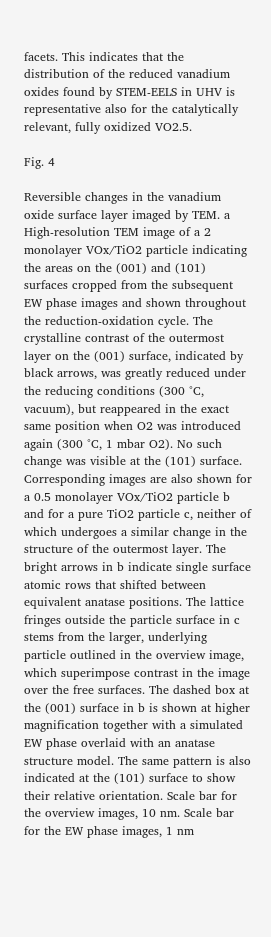facets. This indicates that the distribution of the reduced vanadium oxides found by STEM-EELS in UHV is representative also for the catalytically relevant, fully oxidized VO2.5.

Fig. 4

Reversible changes in the vanadium oxide surface layer imaged by TEM. a High-resolution TEM image of a 2 monolayer VOx/TiO2 particle indicating the areas on the (001) and (101) surfaces cropped from the subsequent EW phase images and shown throughout the reduction-oxidation cycle. The crystalline contrast of the outermost layer on the (001) surface, indicated by black arrows, was greatly reduced under the reducing conditions (300 °C, vacuum), but reappeared in the exact same position when O2 was introduced again (300 °C, 1 mbar O2). No such change was visible at the (101) surface. Corresponding images are also shown for a 0.5 monolayer VOx/TiO2 particle b and for a pure TiO2 particle c, neither of which undergoes a similar change in the structure of the outermost layer. The bright arrows in b indicate single surface atomic rows that shifted between equivalent anatase positions. The lattice fringes outside the particle surface in c stems from the larger, underlying particle outlined in the overview image, which superimpose contrast in the image over the free surfaces. The dashed box at the (001) surface in b is shown at higher magnification together with a simulated EW phase overlaid with an anatase structure model. The same pattern is also indicated at the (101) surface to show their relative orientation. Scale bar for the overview images, 10 nm. Scale bar for the EW phase images, 1 nm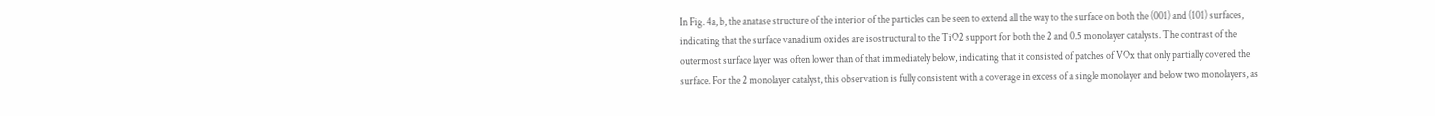In Fig. 4a, b, the anatase structure of the interior of the particles can be seen to extend all the way to the surface on both the (001) and (101) surfaces, indicating that the surface vanadium oxides are isostructural to the TiO2 support for both the 2 and 0.5 monolayer catalysts. The contrast of the outermost surface layer was often lower than of that immediately below, indicating that it consisted of patches of VOx that only partially covered the surface. For the 2 monolayer catalyst, this observation is fully consistent with a coverage in excess of a single monolayer and below two monolayers, as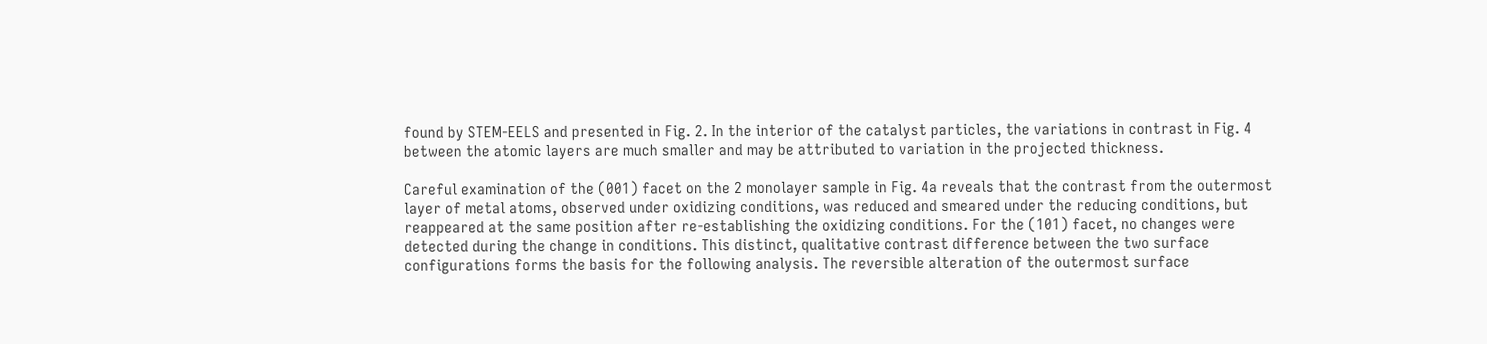found by STEM-EELS and presented in Fig. 2. In the interior of the catalyst particles, the variations in contrast in Fig. 4 between the atomic layers are much smaller and may be attributed to variation in the projected thickness.

Careful examination of the (001) facet on the 2 monolayer sample in Fig. 4a reveals that the contrast from the outermost layer of metal atoms, observed under oxidizing conditions, was reduced and smeared under the reducing conditions, but reappeared at the same position after re-establishing the oxidizing conditions. For the (101) facet, no changes were detected during the change in conditions. This distinct, qualitative contrast difference between the two surface configurations forms the basis for the following analysis. The reversible alteration of the outermost surface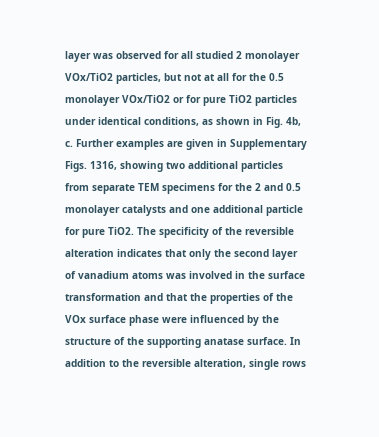layer was observed for all studied 2 monolayer VOx/TiO2 particles, but not at all for the 0.5 monolayer VOx/TiO2 or for pure TiO2 particles under identical conditions, as shown in Fig. 4b, c. Further examples are given in Supplementary Figs. 1316, showing two additional particles from separate TEM specimens for the 2 and 0.5 monolayer catalysts and one additional particle for pure TiO2. The specificity of the reversible alteration indicates that only the second layer of vanadium atoms was involved in the surface transformation and that the properties of the VOx surface phase were influenced by the structure of the supporting anatase surface. In addition to the reversible alteration, single rows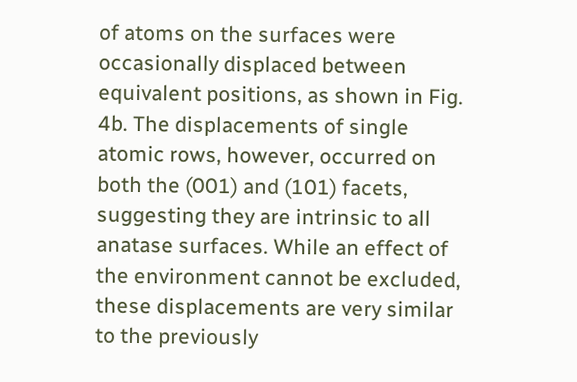of atoms on the surfaces were occasionally displaced between equivalent positions, as shown in Fig. 4b. The displacements of single atomic rows, however, occurred on both the (001) and (101) facets, suggesting they are intrinsic to all anatase surfaces. While an effect of the environment cannot be excluded, these displacements are very similar to the previously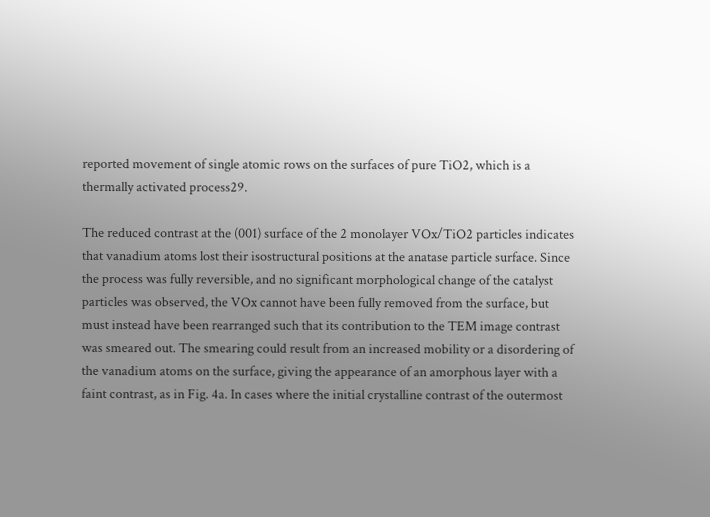reported movement of single atomic rows on the surfaces of pure TiO2, which is a thermally activated process29.

The reduced contrast at the (001) surface of the 2 monolayer VOx/TiO2 particles indicates that vanadium atoms lost their isostructural positions at the anatase particle surface. Since the process was fully reversible, and no significant morphological change of the catalyst particles was observed, the VOx cannot have been fully removed from the surface, but must instead have been rearranged such that its contribution to the TEM image contrast was smeared out. The smearing could result from an increased mobility or a disordering of the vanadium atoms on the surface, giving the appearance of an amorphous layer with a faint contrast, as in Fig. 4a. In cases where the initial crystalline contrast of the outermost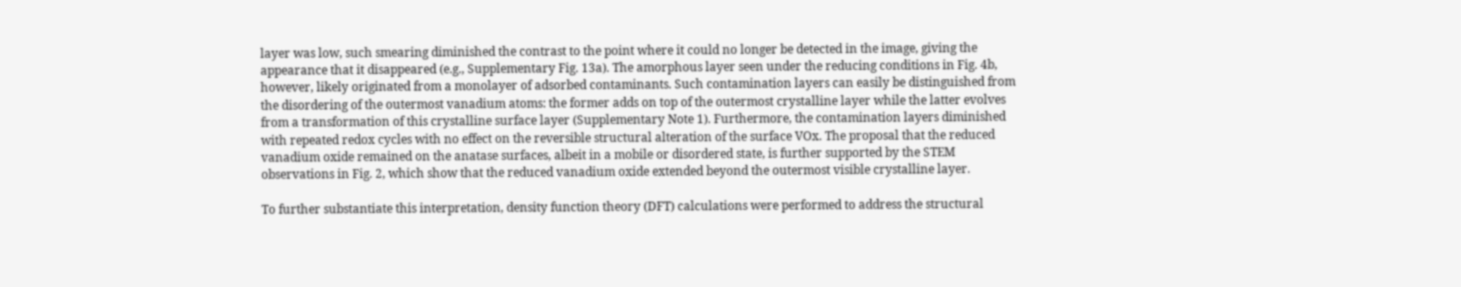layer was low, such smearing diminished the contrast to the point where it could no longer be detected in the image, giving the appearance that it disappeared (e.g., Supplementary Fig. 13a). The amorphous layer seen under the reducing conditions in Fig. 4b, however, likely originated from a monolayer of adsorbed contaminants. Such contamination layers can easily be distinguished from the disordering of the outermost vanadium atoms: the former adds on top of the outermost crystalline layer while the latter evolves from a transformation of this crystalline surface layer (Supplementary Note 1). Furthermore, the contamination layers diminished with repeated redox cycles with no effect on the reversible structural alteration of the surface VOx. The proposal that the reduced vanadium oxide remained on the anatase surfaces, albeit in a mobile or disordered state, is further supported by the STEM observations in Fig. 2, which show that the reduced vanadium oxide extended beyond the outermost visible crystalline layer.

To further substantiate this interpretation, density function theory (DFT) calculations were performed to address the structural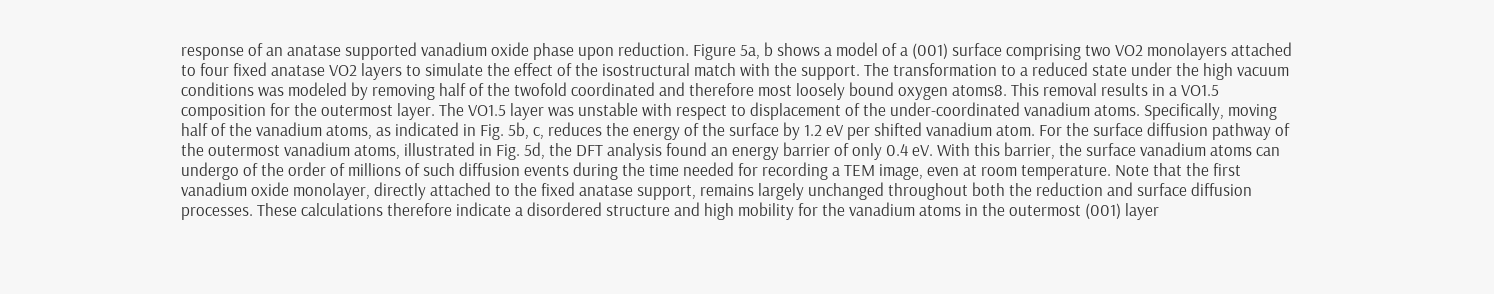response of an anatase supported vanadium oxide phase upon reduction. Figure 5a, b shows a model of a (001) surface comprising two VO2 monolayers attached to four fixed anatase VO2 layers to simulate the effect of the isostructural match with the support. The transformation to a reduced state under the high vacuum conditions was modeled by removing half of the twofold coordinated and therefore most loosely bound oxygen atoms8. This removal results in a VO1.5 composition for the outermost layer. The VO1.5 layer was unstable with respect to displacement of the under-coordinated vanadium atoms. Specifically, moving half of the vanadium atoms, as indicated in Fig. 5b, c, reduces the energy of the surface by 1.2 eV per shifted vanadium atom. For the surface diffusion pathway of the outermost vanadium atoms, illustrated in Fig. 5d, the DFT analysis found an energy barrier of only 0.4 eV. With this barrier, the surface vanadium atoms can undergo of the order of millions of such diffusion events during the time needed for recording a TEM image, even at room temperature. Note that the first vanadium oxide monolayer, directly attached to the fixed anatase support, remains largely unchanged throughout both the reduction and surface diffusion processes. These calculations therefore indicate a disordered structure and high mobility for the vanadium atoms in the outermost (001) layer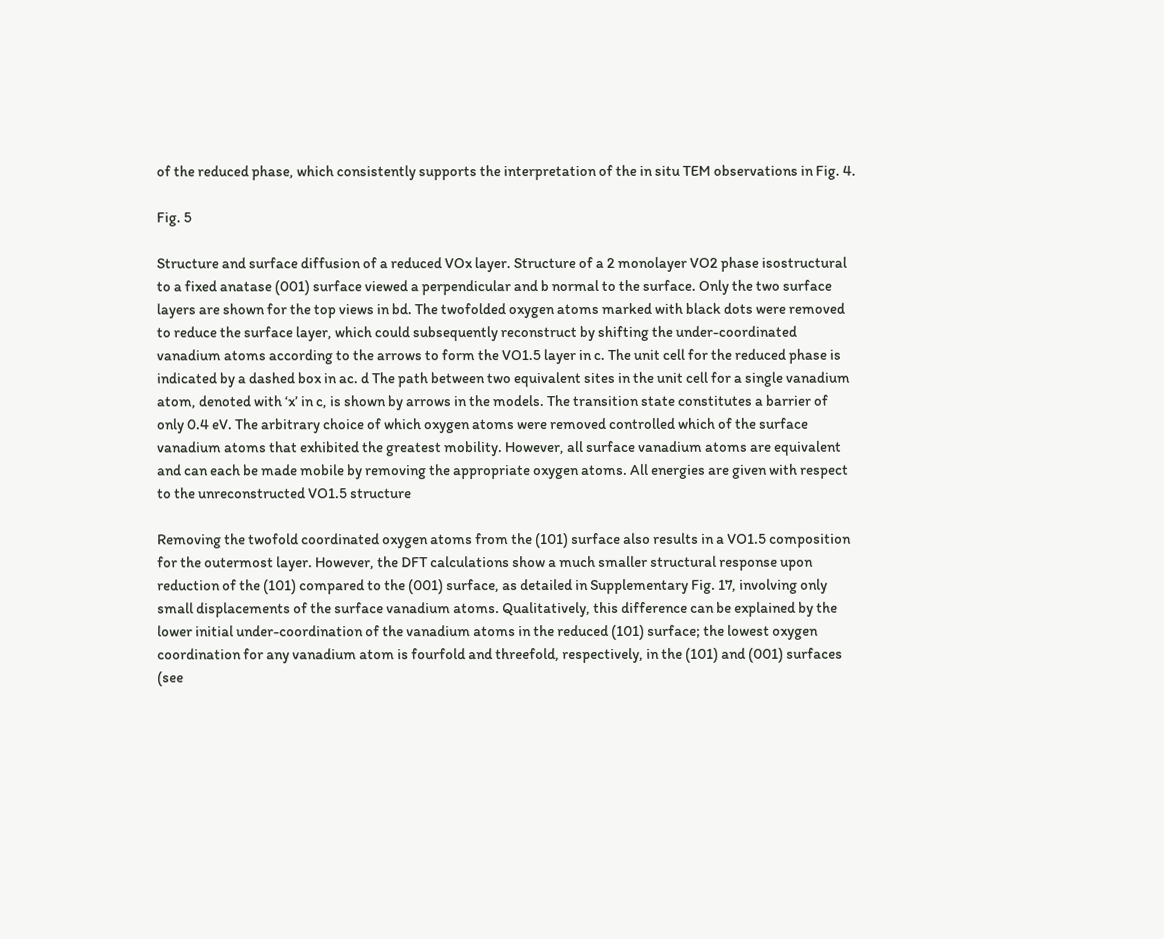of the reduced phase, which consistently supports the interpretation of the in situ TEM observations in Fig. 4.

Fig. 5

Structure and surface diffusion of a reduced VOx layer. Structure of a 2 monolayer VO2 phase isostructural to a fixed anatase (001) surface viewed a perpendicular and b normal to the surface. Only the two surface layers are shown for the top views in bd. The twofolded oxygen atoms marked with black dots were removed to reduce the surface layer, which could subsequently reconstruct by shifting the under-coordinated vanadium atoms according to the arrows to form the VO1.5 layer in c. The unit cell for the reduced phase is indicated by a dashed box in ac. d The path between two equivalent sites in the unit cell for a single vanadium atom, denoted with ‘x’ in c, is shown by arrows in the models. The transition state constitutes a barrier of only 0.4 eV. The arbitrary choice of which oxygen atoms were removed controlled which of the surface vanadium atoms that exhibited the greatest mobility. However, all surface vanadium atoms are equivalent and can each be made mobile by removing the appropriate oxygen atoms. All energies are given with respect to the unreconstructed VO1.5 structure

Removing the twofold coordinated oxygen atoms from the (101) surface also results in a VO1.5 composition for the outermost layer. However, the DFT calculations show a much smaller structural response upon reduction of the (101) compared to the (001) surface, as detailed in Supplementary Fig. 17, involving only small displacements of the surface vanadium atoms. Qualitatively, this difference can be explained by the lower initial under-coordination of the vanadium atoms in the reduced (101) surface; the lowest oxygen coordination for any vanadium atom is fourfold and threefold, respectively, in the (101) and (001) surfaces (see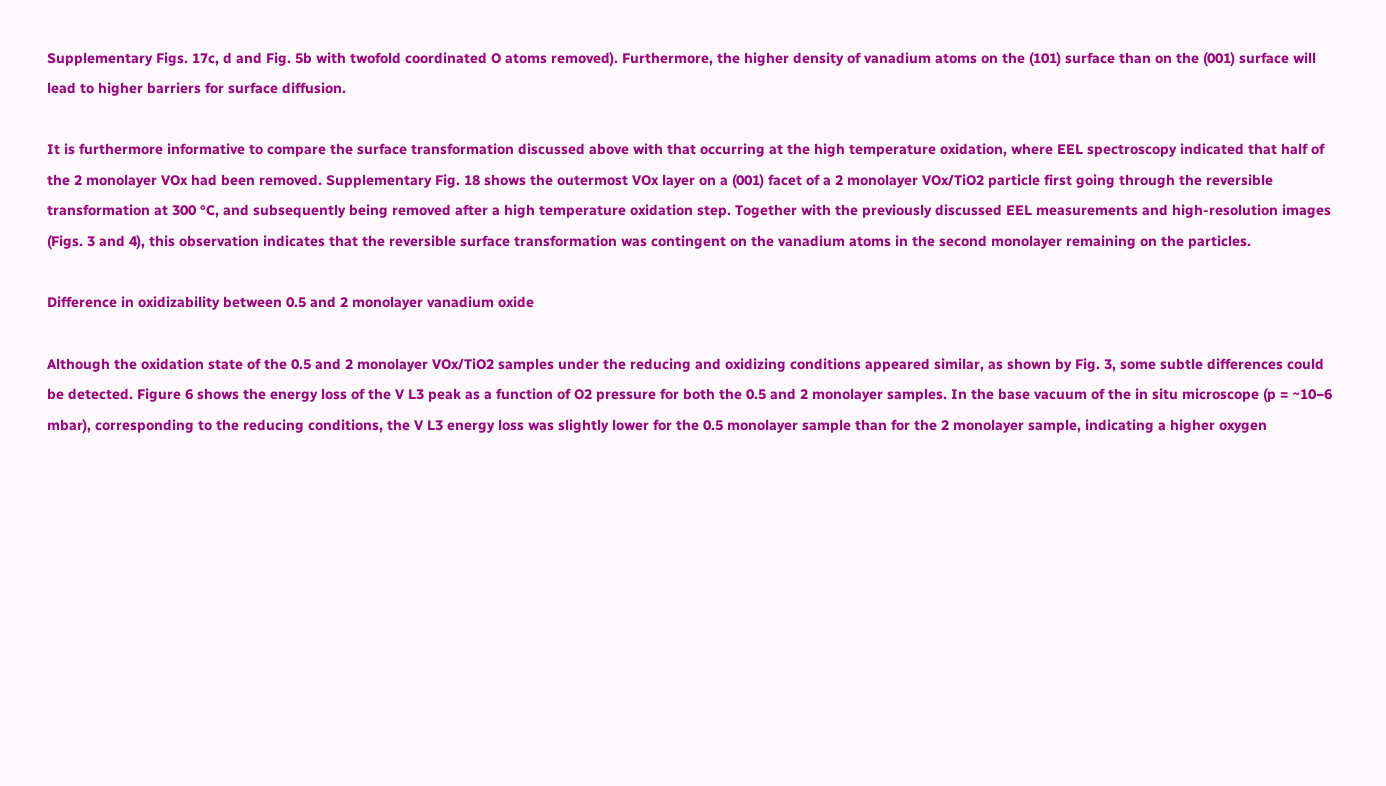Supplementary Figs. 17c, d and Fig. 5b with twofold coordinated O atoms removed). Furthermore, the higher density of vanadium atoms on the (101) surface than on the (001) surface will lead to higher barriers for surface diffusion.

It is furthermore informative to compare the surface transformation discussed above with that occurring at the high temperature oxidation, where EEL spectroscopy indicated that half of the 2 monolayer VOx had been removed. Supplementary Fig. 18 shows the outermost VOx layer on a (001) facet of a 2 monolayer VOx/TiO2 particle first going through the reversible transformation at 300 °C, and subsequently being removed after a high temperature oxidation step. Together with the previously discussed EEL measurements and high-resolution images (Figs. 3 and 4), this observation indicates that the reversible surface transformation was contingent on the vanadium atoms in the second monolayer remaining on the particles.

Difference in oxidizability between 0.5 and 2 monolayer vanadium oxide

Although the oxidation state of the 0.5 and 2 monolayer VOx/TiO2 samples under the reducing and oxidizing conditions appeared similar, as shown by Fig. 3, some subtle differences could be detected. Figure 6 shows the energy loss of the V L3 peak as a function of O2 pressure for both the 0.5 and 2 monolayer samples. In the base vacuum of the in situ microscope (p = ~10−6 mbar), corresponding to the reducing conditions, the V L3 energy loss was slightly lower for the 0.5 monolayer sample than for the 2 monolayer sample, indicating a higher oxygen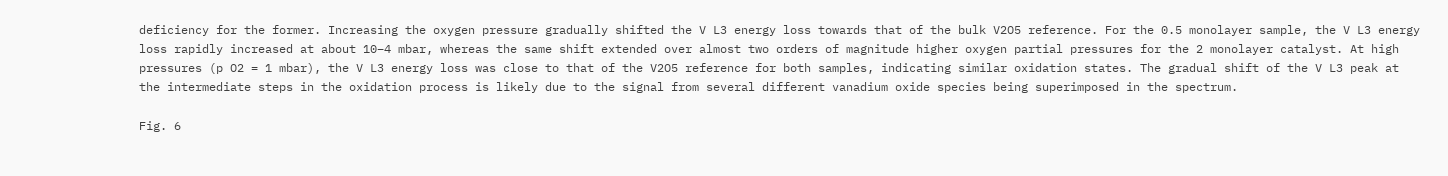deficiency for the former. Increasing the oxygen pressure gradually shifted the V L3 energy loss towards that of the bulk V2O5 reference. For the 0.5 monolayer sample, the V L3 energy loss rapidly increased at about 10−4 mbar, whereas the same shift extended over almost two orders of magnitude higher oxygen partial pressures for the 2 monolayer catalyst. At high pressures (p O2 = 1 mbar), the V L3 energy loss was close to that of the V2O5 reference for both samples, indicating similar oxidation states. The gradual shift of the V L3 peak at the intermediate steps in the oxidation process is likely due to the signal from several different vanadium oxide species being superimposed in the spectrum.

Fig. 6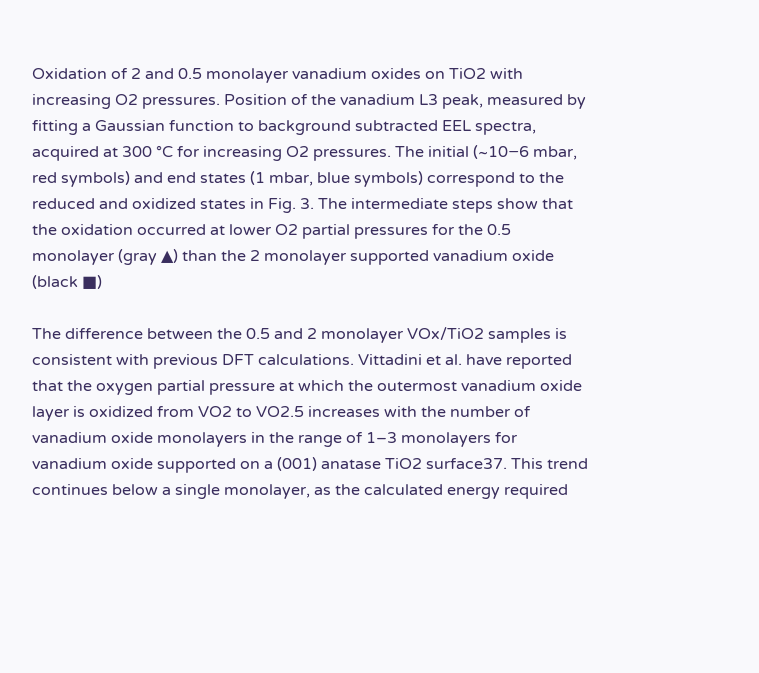Oxidation of 2 and 0.5 monolayer vanadium oxides on TiO2 with increasing O2 pressures. Position of the vanadium L3 peak, measured by fitting a Gaussian function to background subtracted EEL spectra, acquired at 300 °C for increasing O2 pressures. The initial (~10−6 mbar, red symbols) and end states (1 mbar, blue symbols) correspond to the reduced and oxidized states in Fig. 3. The intermediate steps show that the oxidation occurred at lower O2 partial pressures for the 0.5 monolayer (gray ▲) than the 2 monolayer supported vanadium oxide (black ■)

The difference between the 0.5 and 2 monolayer VOx/TiO2 samples is consistent with previous DFT calculations. Vittadini et al. have reported that the oxygen partial pressure at which the outermost vanadium oxide layer is oxidized from VO2 to VO2.5 increases with the number of vanadium oxide monolayers in the range of 1–3 monolayers for vanadium oxide supported on a (001) anatase TiO2 surface37. This trend continues below a single monolayer, as the calculated energy required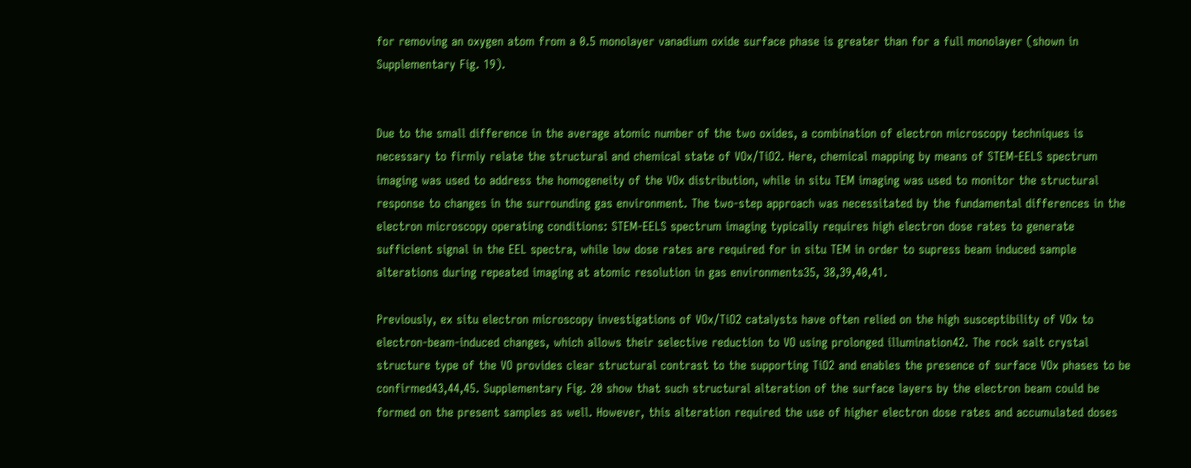for removing an oxygen atom from a 0.5 monolayer vanadium oxide surface phase is greater than for a full monolayer (shown in Supplementary Fig. 19).


Due to the small difference in the average atomic number of the two oxides, a combination of electron microscopy techniques is necessary to firmly relate the structural and chemical state of VOx/TiO2. Here, chemical mapping by means of STEM-EELS spectrum imaging was used to address the homogeneity of the VOx distribution, while in situ TEM imaging was used to monitor the structural response to changes in the surrounding gas environment. The two-step approach was necessitated by the fundamental differences in the electron microscopy operating conditions: STEM-EELS spectrum imaging typically requires high electron dose rates to generate sufficient signal in the EEL spectra, while low dose rates are required for in situ TEM in order to supress beam induced sample alterations during repeated imaging at atomic resolution in gas environments35, 38,39,40,41.

Previously, ex situ electron microscopy investigations of VOx/TiO2 catalysts have often relied on the high susceptibility of VOx to electron-beam-induced changes, which allows their selective reduction to VO using prolonged illumination42. The rock salt crystal structure type of the VO provides clear structural contrast to the supporting TiO2 and enables the presence of surface VOx phases to be confirmed43,44,45. Supplementary Fig. 20 show that such structural alteration of the surface layers by the electron beam could be formed on the present samples as well. However, this alteration required the use of higher electron dose rates and accumulated doses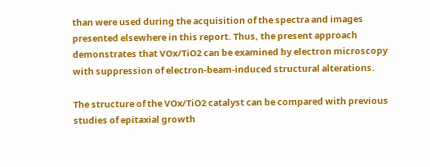than were used during the acquisition of the spectra and images presented elsewhere in this report. Thus, the present approach demonstrates that VOx/TiO2 can be examined by electron microscopy with suppression of electron-beam-induced structural alterations.

The structure of the VOx/TiO2 catalyst can be compared with previous studies of epitaxial growth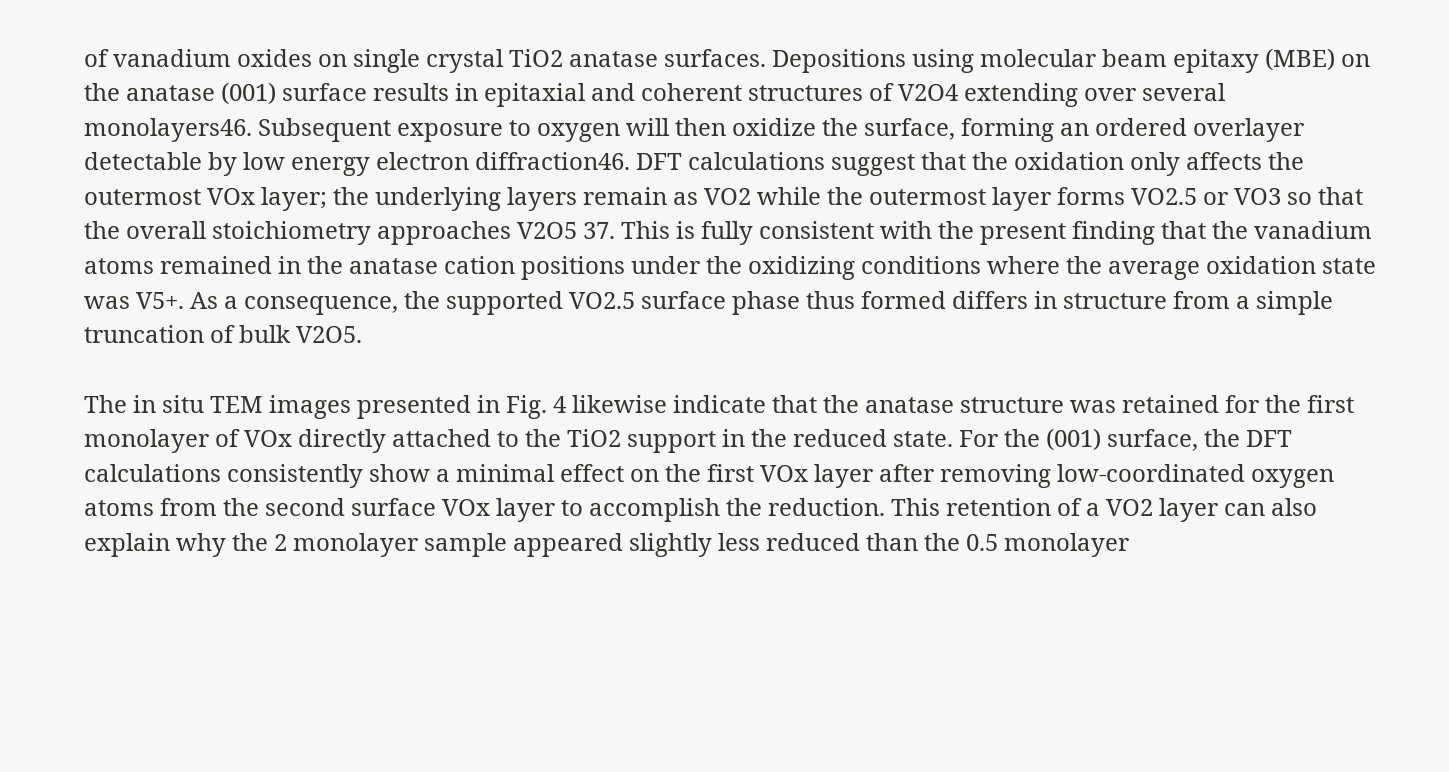of vanadium oxides on single crystal TiO2 anatase surfaces. Depositions using molecular beam epitaxy (MBE) on the anatase (001) surface results in epitaxial and coherent structures of V2O4 extending over several monolayers46. Subsequent exposure to oxygen will then oxidize the surface, forming an ordered overlayer detectable by low energy electron diffraction46. DFT calculations suggest that the oxidation only affects the outermost VOx layer; the underlying layers remain as VO2 while the outermost layer forms VO2.5 or VO3 so that the overall stoichiometry approaches V2O5 37. This is fully consistent with the present finding that the vanadium atoms remained in the anatase cation positions under the oxidizing conditions where the average oxidation state was V5+. As a consequence, the supported VO2.5 surface phase thus formed differs in structure from a simple truncation of bulk V2O5.

The in situ TEM images presented in Fig. 4 likewise indicate that the anatase structure was retained for the first monolayer of VOx directly attached to the TiO2 support in the reduced state. For the (001) surface, the DFT calculations consistently show a minimal effect on the first VOx layer after removing low-coordinated oxygen atoms from the second surface VOx layer to accomplish the reduction. This retention of a VO2 layer can also explain why the 2 monolayer sample appeared slightly less reduced than the 0.5 monolayer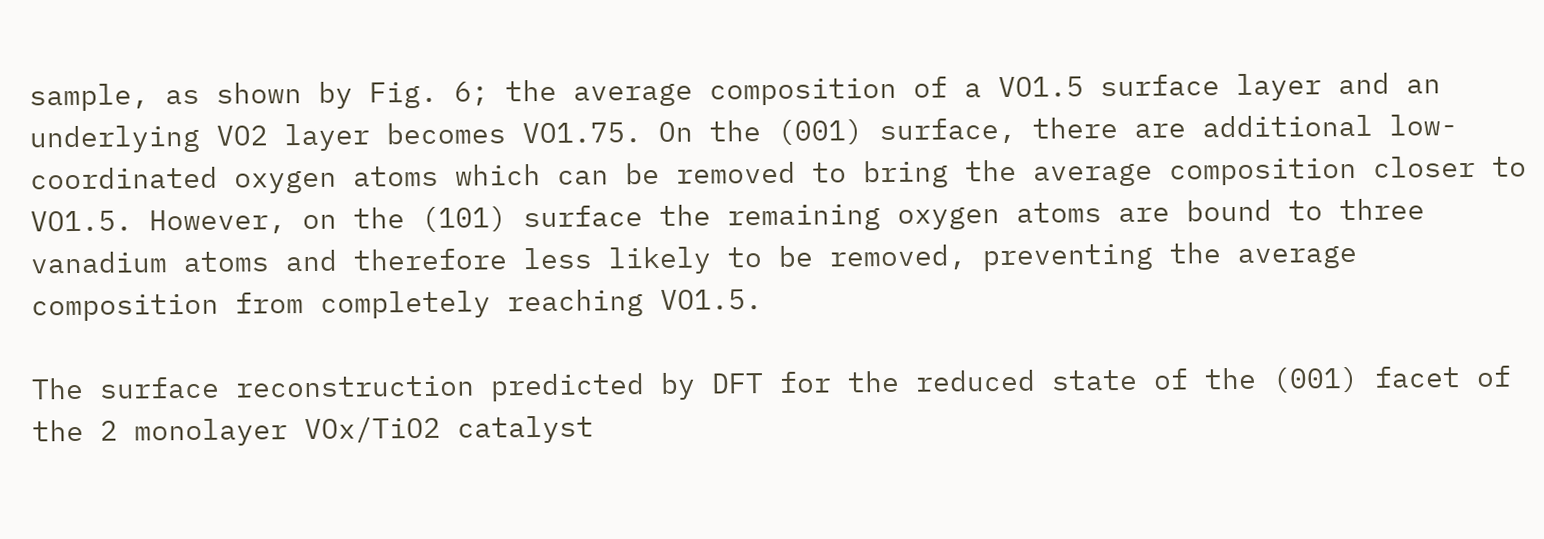sample, as shown by Fig. 6; the average composition of a VO1.5 surface layer and an underlying VO2 layer becomes VO1.75. On the (001) surface, there are additional low-coordinated oxygen atoms which can be removed to bring the average composition closer to VO1.5. However, on the (101) surface the remaining oxygen atoms are bound to three vanadium atoms and therefore less likely to be removed, preventing the average composition from completely reaching VO1.5.

The surface reconstruction predicted by DFT for the reduced state of the (001) facet of the 2 monolayer VOx/TiO2 catalyst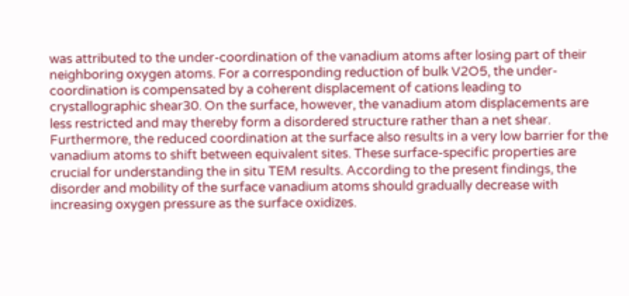was attributed to the under-coordination of the vanadium atoms after losing part of their neighboring oxygen atoms. For a corresponding reduction of bulk V2O5, the under-coordination is compensated by a coherent displacement of cations leading to crystallographic shear30. On the surface, however, the vanadium atom displacements are less restricted and may thereby form a disordered structure rather than a net shear. Furthermore, the reduced coordination at the surface also results in a very low barrier for the vanadium atoms to shift between equivalent sites. These surface-specific properties are crucial for understanding the in situ TEM results. According to the present findings, the disorder and mobility of the surface vanadium atoms should gradually decrease with increasing oxygen pressure as the surface oxidizes.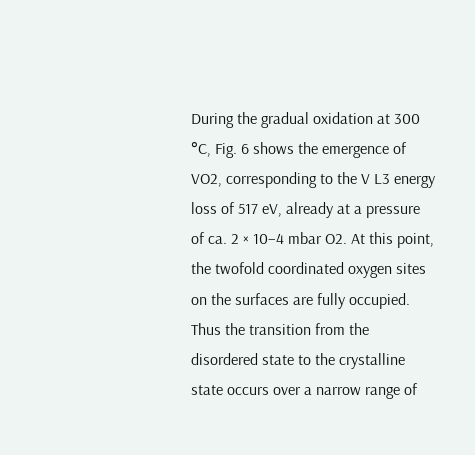During the gradual oxidation at 300 °C, Fig. 6 shows the emergence of VO2, corresponding to the V L3 energy loss of 517 eV, already at a pressure of ca. 2 × 10−4 mbar O2. At this point, the twofold coordinated oxygen sites on the surfaces are fully occupied. Thus the transition from the disordered state to the crystalline state occurs over a narrow range of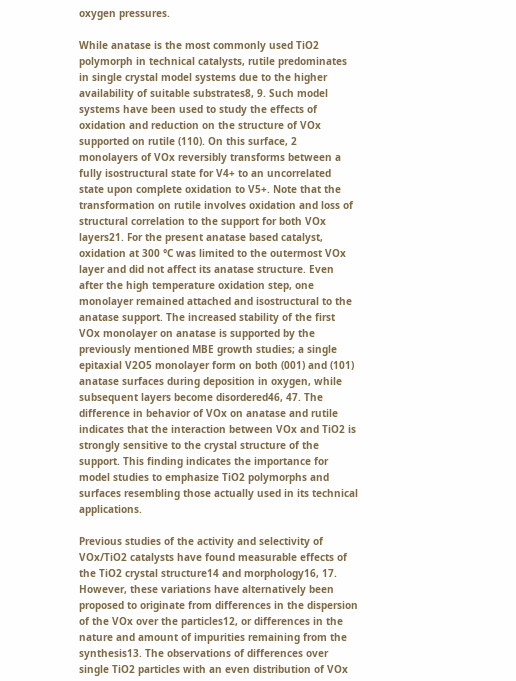oxygen pressures.

While anatase is the most commonly used TiO2 polymorph in technical catalysts, rutile predominates in single crystal model systems due to the higher availability of suitable substrates8, 9. Such model systems have been used to study the effects of oxidation and reduction on the structure of VOx supported on rutile (110). On this surface, 2 monolayers of VOx reversibly transforms between a fully isostructural state for V4+ to an uncorrelated state upon complete oxidation to V5+. Note that the transformation on rutile involves oxidation and loss of structural correlation to the support for both VOx layers21. For the present anatase based catalyst, oxidation at 300 °C was limited to the outermost VOx layer and did not affect its anatase structure. Even after the high temperature oxidation step, one monolayer remained attached and isostructural to the anatase support. The increased stability of the first VOx monolayer on anatase is supported by the previously mentioned MBE growth studies; a single epitaxial V2O5 monolayer form on both (001) and (101) anatase surfaces during deposition in oxygen, while subsequent layers become disordered46, 47. The difference in behavior of VOx on anatase and rutile indicates that the interaction between VOx and TiO2 is strongly sensitive to the crystal structure of the support. This finding indicates the importance for model studies to emphasize TiO2 polymorphs and surfaces resembling those actually used in its technical applications.

Previous studies of the activity and selectivity of VOx/TiO2 catalysts have found measurable effects of the TiO2 crystal structure14 and morphology16, 17. However, these variations have alternatively been proposed to originate from differences in the dispersion of the VOx over the particles12, or differences in the nature and amount of impurities remaining from the synthesis13. The observations of differences over single TiO2 particles with an even distribution of VOx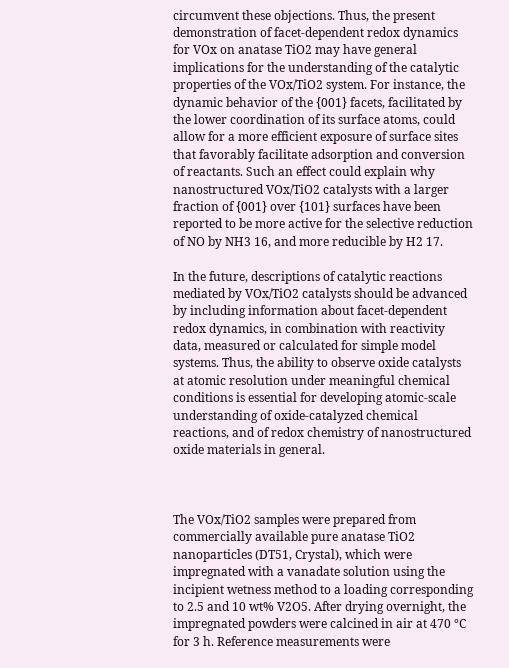circumvent these objections. Thus, the present demonstration of facet-dependent redox dynamics for VOx on anatase TiO2 may have general implications for the understanding of the catalytic properties of the VOx/TiO2 system. For instance, the dynamic behavior of the {001} facets, facilitated by the lower coordination of its surface atoms, could allow for a more efficient exposure of surface sites that favorably facilitate adsorption and conversion of reactants. Such an effect could explain why nanostructured VOx/TiO2 catalysts with a larger fraction of {001} over {101} surfaces have been reported to be more active for the selective reduction of NO by NH3 16, and more reducible by H2 17.

In the future, descriptions of catalytic reactions mediated by VOx/TiO2 catalysts should be advanced by including information about facet-dependent redox dynamics, in combination with reactivity data, measured or calculated for simple model systems. Thus, the ability to observe oxide catalysts at atomic resolution under meaningful chemical conditions is essential for developing atomic-scale understanding of oxide-catalyzed chemical reactions, and of redox chemistry of nanostructured oxide materials in general.



The VOx/TiO2 samples were prepared from commercially available pure anatase TiO2 nanoparticles (DT51, Crystal), which were impregnated with a vanadate solution using the incipient wetness method to a loading corresponding to 2.5 and 10 wt% V2O5. After drying overnight, the impregnated powders were calcined in air at 470 °C for 3 h. Reference measurements were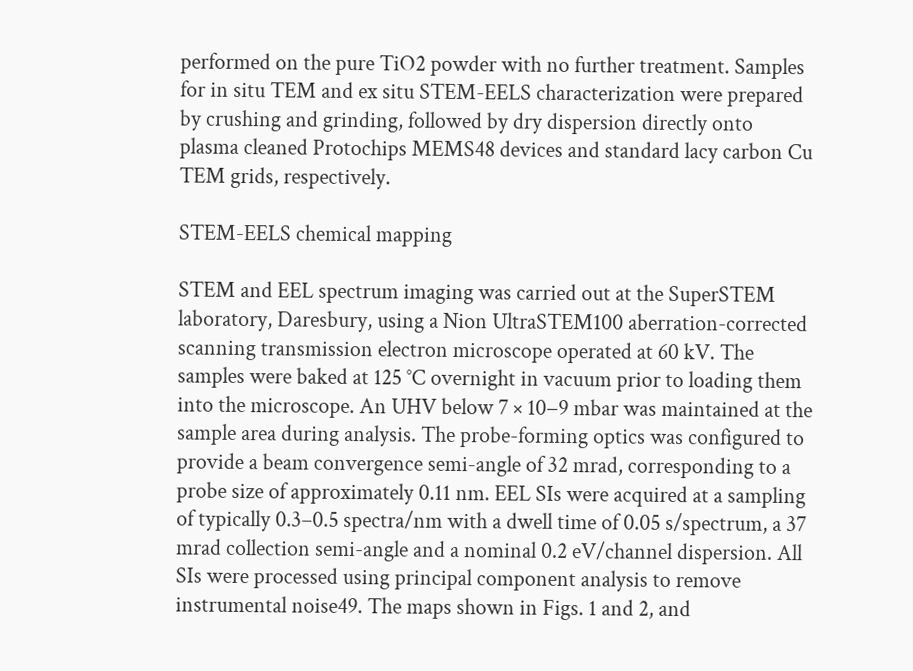performed on the pure TiO2 powder with no further treatment. Samples for in situ TEM and ex situ STEM-EELS characterization were prepared by crushing and grinding, followed by dry dispersion directly onto plasma cleaned Protochips MEMS48 devices and standard lacy carbon Cu TEM grids, respectively.

STEM-EELS chemical mapping

STEM and EEL spectrum imaging was carried out at the SuperSTEM laboratory, Daresbury, using a Nion UltraSTEM100 aberration-corrected scanning transmission electron microscope operated at 60 kV. The samples were baked at 125 °C overnight in vacuum prior to loading them into the microscope. An UHV below 7 × 10−9 mbar was maintained at the sample area during analysis. The probe-forming optics was configured to provide a beam convergence semi-angle of 32 mrad, corresponding to a probe size of approximately 0.11 nm. EEL SIs were acquired at a sampling of typically 0.3–0.5 spectra/nm with a dwell time of 0.05 s/spectrum, a 37 mrad collection semi-angle and a nominal 0.2 eV/channel dispersion. All SIs were processed using principal component analysis to remove instrumental noise49. The maps shown in Figs. 1 and 2, and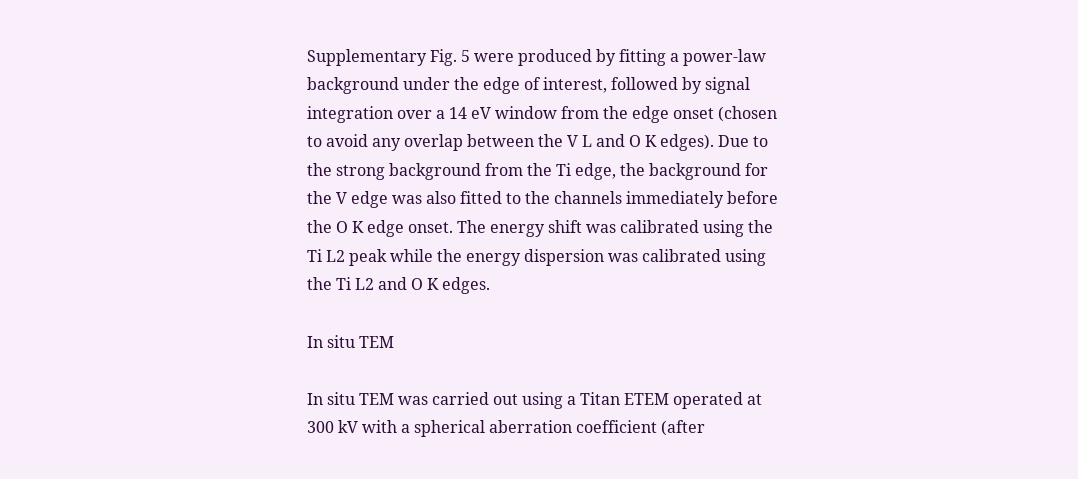Supplementary Fig. 5 were produced by fitting a power-law background under the edge of interest, followed by signal integration over a 14 eV window from the edge onset (chosen to avoid any overlap between the V L and O K edges). Due to the strong background from the Ti edge, the background for the V edge was also fitted to the channels immediately before the O K edge onset. The energy shift was calibrated using the Ti L2 peak while the energy dispersion was calibrated using the Ti L2 and O K edges.

In situ TEM

In situ TEM was carried out using a Titan ETEM operated at 300 kV with a spherical aberration coefficient (after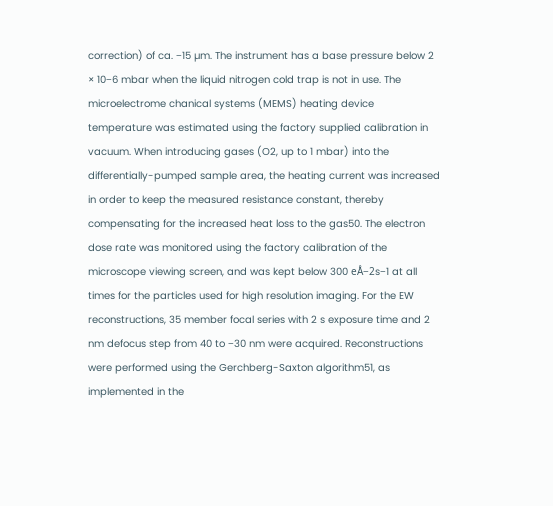correction) of ca. −15 µm. The instrument has a base pressure below 2 × 10−6 mbar when the liquid nitrogen cold trap is not in use. The microelectrome chanical systems (MEMS) heating device temperature was estimated using the factory supplied calibration in vacuum. When introducing gases (O2, up to 1 mbar) into the differentially-pumped sample area, the heating current was increased in order to keep the measured resistance constant, thereby compensating for the increased heat loss to the gas50. The electron dose rate was monitored using the factory calibration of the microscope viewing screen, and was kept below 300 eÅ−2s−1 at all times for the particles used for high resolution imaging. For the EW reconstructions, 35 member focal series with 2 s exposure time and 2 nm defocus step from 40 to −30 nm were acquired. Reconstructions were performed using the Gerchberg-Saxton algorithm51, as implemented in the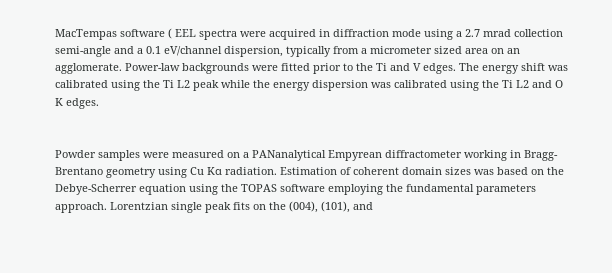MacTempas software ( EEL spectra were acquired in diffraction mode using a 2.7 mrad collection semi-angle and a 0.1 eV/channel dispersion, typically from a micrometer sized area on an agglomerate. Power-law backgrounds were fitted prior to the Ti and V edges. The energy shift was calibrated using the Ti L2 peak while the energy dispersion was calibrated using the Ti L2 and O K edges.


Powder samples were measured on a PANanalytical Empyrean diffractometer working in Bragg-Brentano geometry using Cu Kα radiation. Estimation of coherent domain sizes was based on the Debye-Scherrer equation using the TOPAS software employing the fundamental parameters approach. Lorentzian single peak fits on the (004), (101), and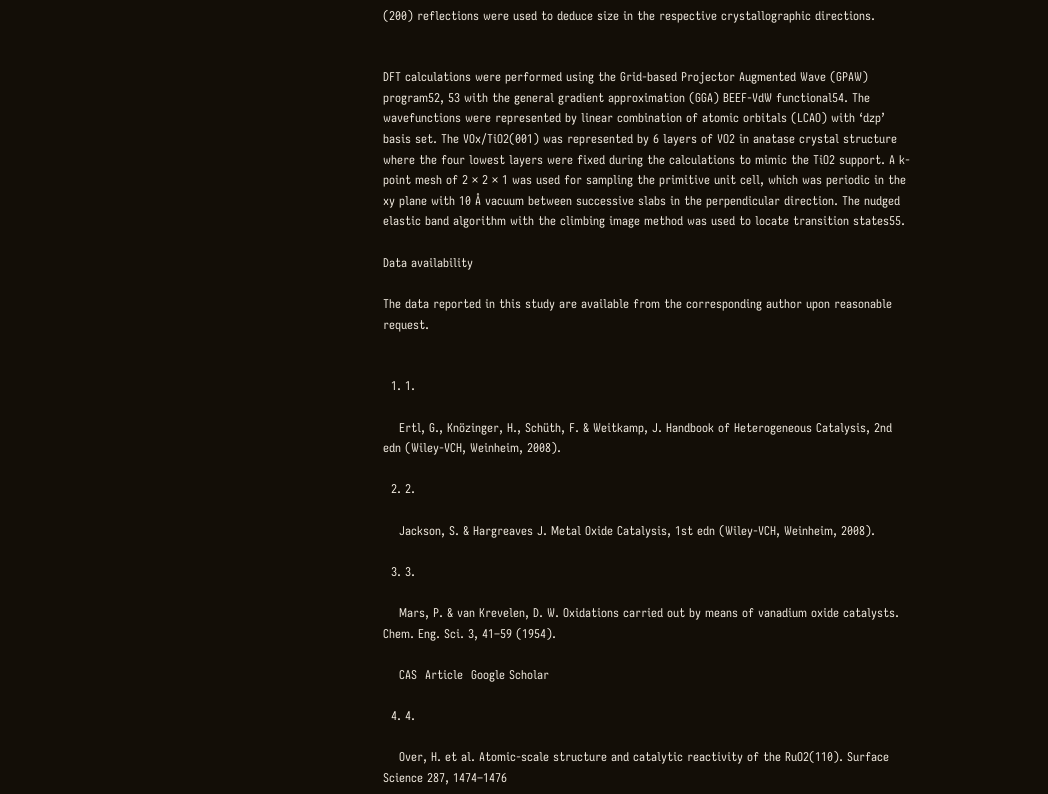(200) reflections were used to deduce size in the respective crystallographic directions.


DFT calculations were performed using the Grid-based Projector Augmented Wave (GPAW) program52, 53 with the general gradient approximation (GGA) BEEF-VdW functional54. The wavefunctions were represented by linear combination of atomic orbitals (LCAO) with ‘dzp’ basis set. The VOx/TiO2(001) was represented by 6 layers of VO2 in anatase crystal structure where the four lowest layers were fixed during the calculations to mimic the TiO2 support. A k-point mesh of 2 × 2 × 1 was used for sampling the primitive unit cell, which was periodic in the xy plane with 10 Å vacuum between successive slabs in the perpendicular direction. The nudged elastic band algorithm with the climbing image method was used to locate transition states55.

Data availability

The data reported in this study are available from the corresponding author upon reasonable request.


  1. 1.

    Ertl, G., Knözinger, H., Schüth, F. & Weitkamp, J. Handbook of Heterogeneous Catalysis, 2nd edn (Wiley-VCH, Weinheim, 2008).

  2. 2.

    Jackson, S. & Hargreaves J. Metal Oxide Catalysis, 1st edn (Wiley-VCH, Weinheim, 2008).

  3. 3.

    Mars, P. & van Krevelen, D. W. Oxidations carried out by means of vanadium oxide catalysts. Chem. Eng. Sci. 3, 41–59 (1954).

    CAS  Article  Google Scholar

  4. 4.

    Over, H. et al. Atomic-scale structure and catalytic reactivity of the RuO2(110). Surface Science 287, 1474–1476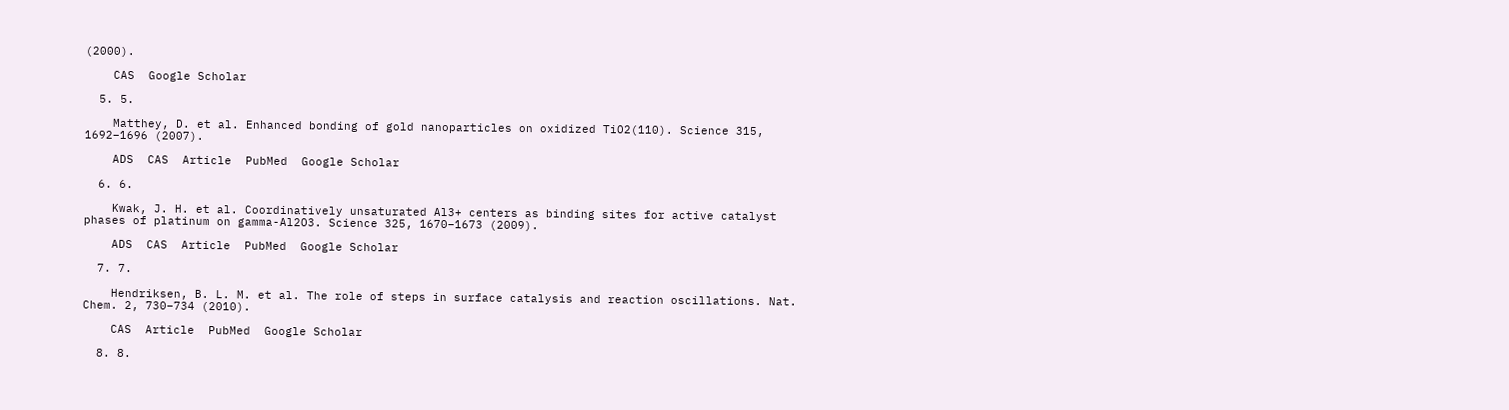(2000).

    CAS  Google Scholar

  5. 5.

    Matthey, D. et al. Enhanced bonding of gold nanoparticles on oxidized TiO2(110). Science 315, 1692–1696 (2007).

    ADS  CAS  Article  PubMed  Google Scholar

  6. 6.

    Kwak, J. H. et al. Coordinatively unsaturated Al3+ centers as binding sites for active catalyst phases of platinum on gamma-Al2O3. Science 325, 1670–1673 (2009).

    ADS  CAS  Article  PubMed  Google Scholar

  7. 7.

    Hendriksen, B. L. M. et al. The role of steps in surface catalysis and reaction oscillations. Nat. Chem. 2, 730–734 (2010).

    CAS  Article  PubMed  Google Scholar

  8. 8.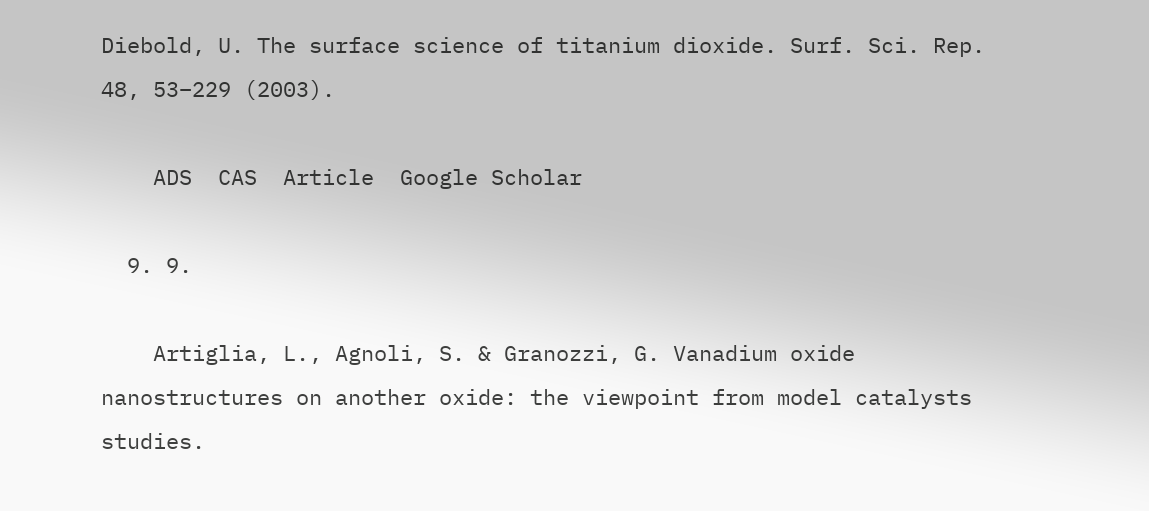Diebold, U. The surface science of titanium dioxide. Surf. Sci. Rep. 48, 53–229 (2003).

    ADS  CAS  Article  Google Scholar

  9. 9.

    Artiglia, L., Agnoli, S. & Granozzi, G. Vanadium oxide nanostructures on another oxide: the viewpoint from model catalysts studies.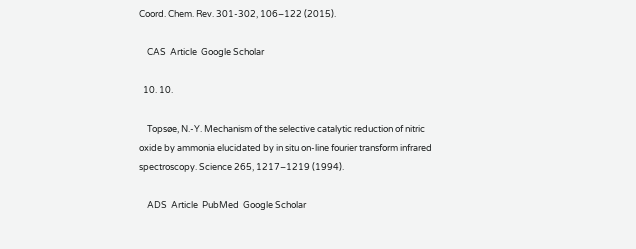Coord. Chem. Rev. 301-302, 106–122 (2015).

    CAS  Article  Google Scholar

  10. 10.

    Topsøe, N.-Y. Mechanism of the selective catalytic reduction of nitric oxide by ammonia elucidated by in situ on-line fourier transform infrared spectroscopy. Science 265, 1217–1219 (1994).

    ADS  Article  PubMed  Google Scholar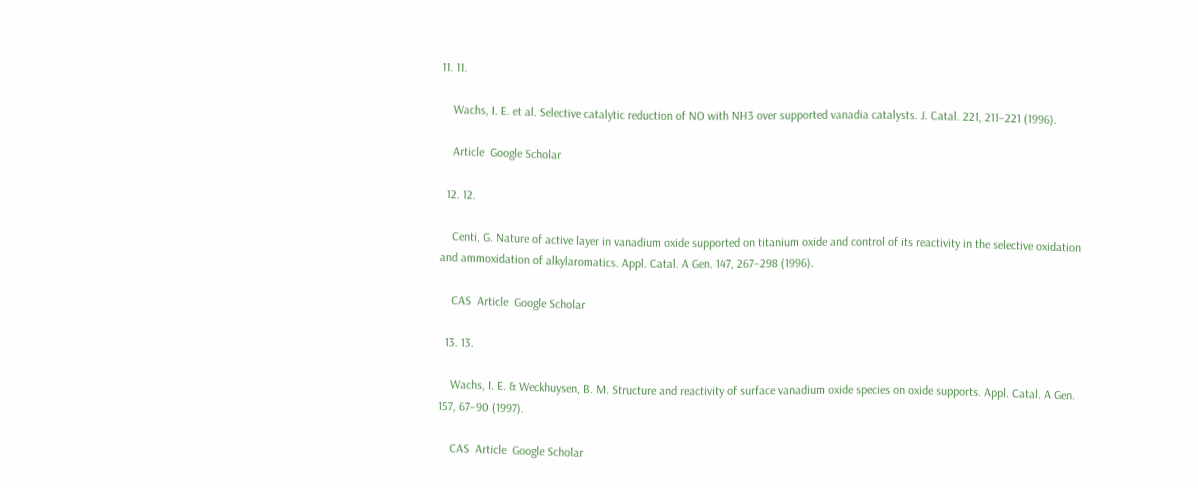11. 11.

    Wachs, I. E. et al. Selective catalytic reduction of NO with NH3 over supported vanadia catalysts. J. Catal. 221, 211–221 (1996).

    Article  Google Scholar

  12. 12.

    Centi, G. Nature of active layer in vanadium oxide supported on titanium oxide and control of its reactivity in the selective oxidation and ammoxidation of alkylaromatics. Appl. Catal. A Gen. 147, 267–298 (1996).

    CAS  Article  Google Scholar

  13. 13.

    Wachs, I. E. & Weckhuysen, B. M. Structure and reactivity of surface vanadium oxide species on oxide supports. Appl. Catal. A Gen. 157, 67–90 (1997).

    CAS  Article  Google Scholar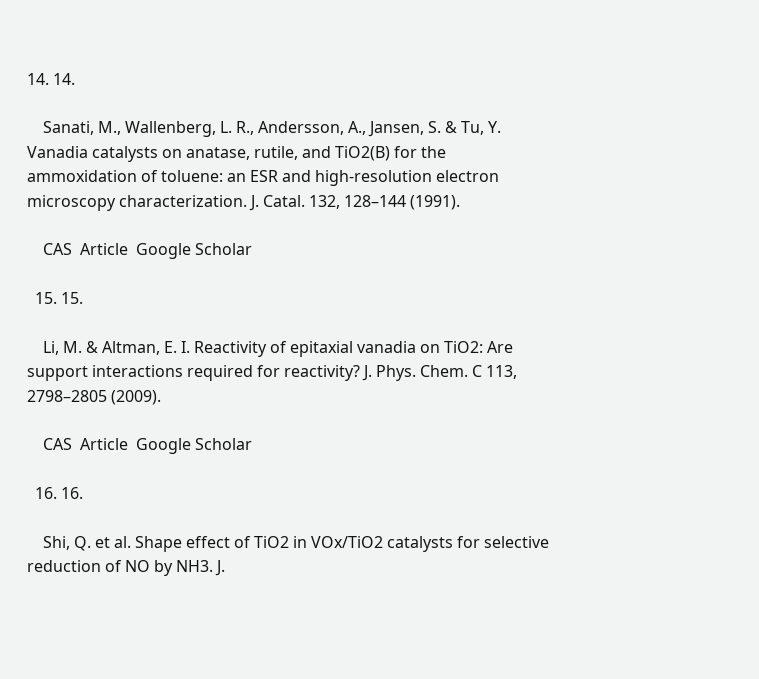14. 14.

    Sanati, M., Wallenberg, L. R., Andersson, A., Jansen, S. & Tu, Y. Vanadia catalysts on anatase, rutile, and TiO2(B) for the ammoxidation of toluene: an ESR and high-resolution electron microscopy characterization. J. Catal. 132, 128–144 (1991).

    CAS  Article  Google Scholar

  15. 15.

    Li, M. & Altman, E. I. Reactivity of epitaxial vanadia on TiO2: Are support interactions required for reactivity? J. Phys. Chem. C 113, 2798–2805 (2009).

    CAS  Article  Google Scholar

  16. 16.

    Shi, Q. et al. Shape effect of TiO2 in VOx/TiO2 catalysts for selective reduction of NO by NH3. J.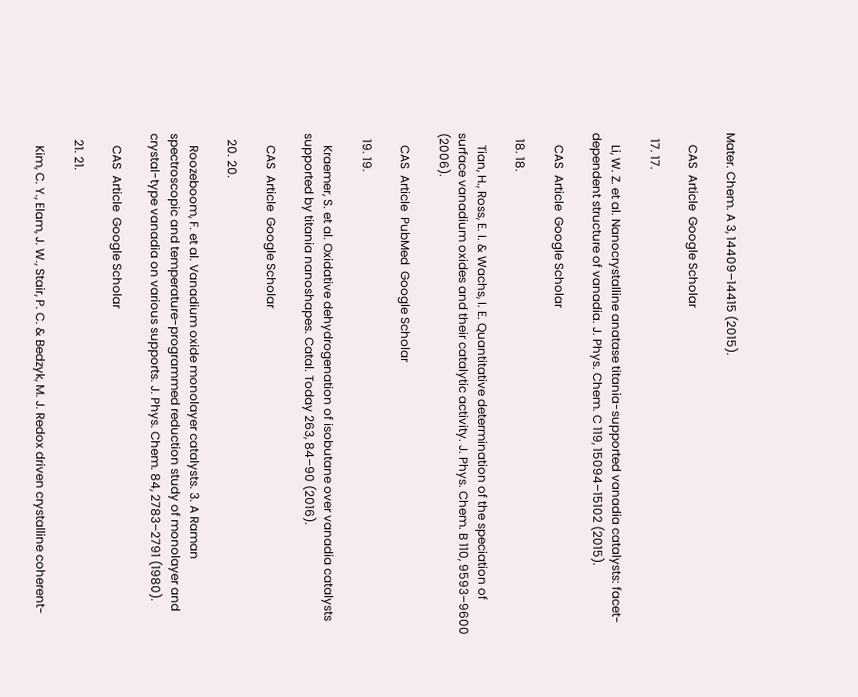Mater. Chem. A 3, 14409–14415 (2015).

    CAS  Article  Google Scholar

  17. 17.

    Li, W. Z. et al. Nanocrystalline anatase titania-supported vanadia catalysts: facet-dependent structure of vanadia. J. Phys. Chem. C 119, 15094–15102 (2015).

    CAS  Article  Google Scholar

  18. 18.

    Tian, H., Ross, E. I. & Wachs, I. E. Quantitative determination of the speciation of surface vanadium oxides and their catalytic activity. J. Phys. Chem. B 110, 9593–9600 (2006).

    CAS  Article  PubMed  Google Scholar

  19. 19.

    Kraemer, S. et al. Oxidative dehydrogenation of isobutane over vanadia catalysts supported by titania nanoshapes. Catal. Today 263, 84–90 (2016).

    CAS  Article  Google Scholar

  20. 20.

    Roozeboom, F. et al. Vanadium oxide monolayer catalysts. 3. A Raman spectroscopic and temperature-programmed reduction study of monolayer and crystal-type vanadia on various supports. J. Phys. Chem. 84, 2783–2791 (1980).

    CAS  Article  Google Scholar

  21. 21.

    Kim, C. Y., Elam, J. W., Stair, P. C. & Bedzyk, M. J. Redox driven crystalline coherent-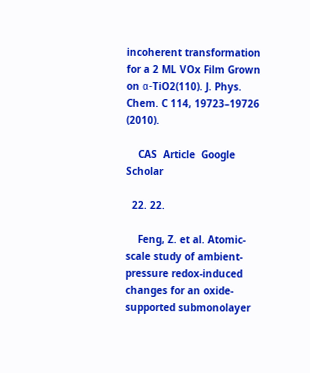incoherent transformation for a 2 ML VOx Film Grown on α-TiO2(110). J. Phys. Chem. C 114, 19723–19726 (2010).

    CAS  Article  Google Scholar

  22. 22.

    Feng, Z. et al. Atomic-scale study of ambient-pressure redox-induced changes for an oxide-supported submonolayer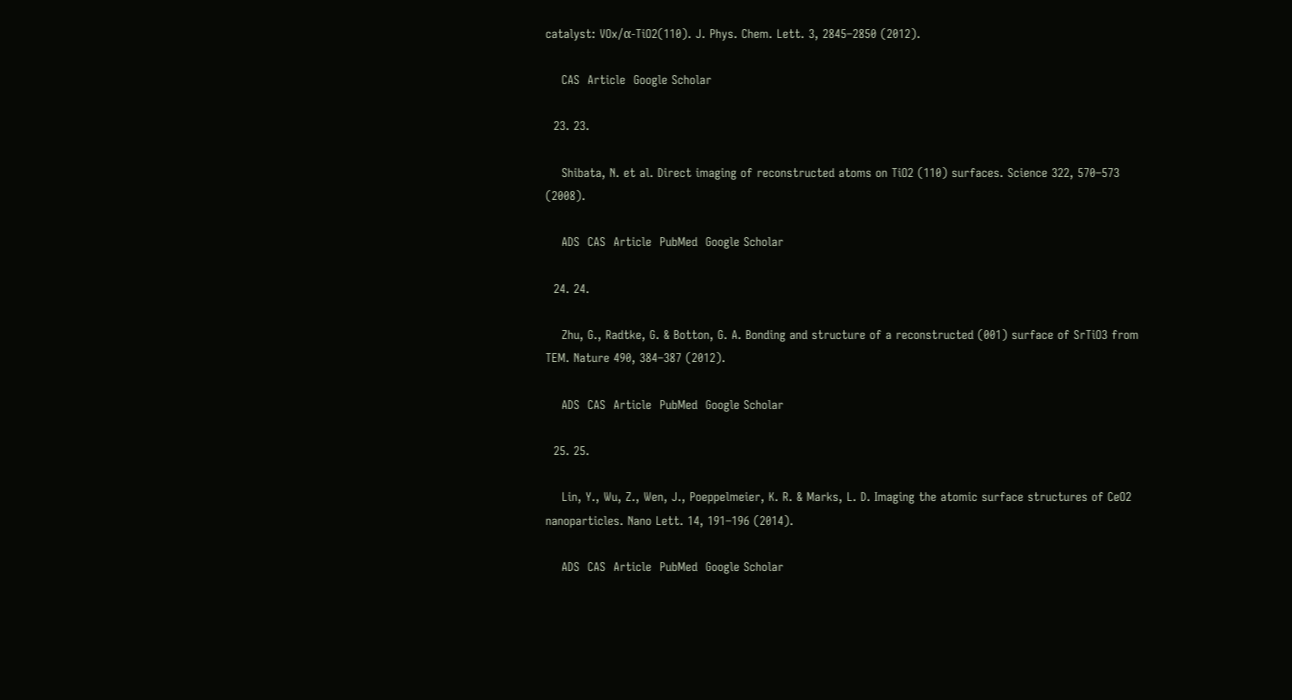catalyst: VOx/α-TiO2(110). J. Phys. Chem. Lett. 3, 2845–2850 (2012).

    CAS  Article  Google Scholar

  23. 23.

    Shibata, N. et al. Direct imaging of reconstructed atoms on TiO2 (110) surfaces. Science 322, 570–573 (2008).

    ADS  CAS  Article  PubMed  Google Scholar

  24. 24.

    Zhu, G., Radtke, G. & Botton, G. A. Bonding and structure of a reconstructed (001) surface of SrTiO3 from TEM. Nature 490, 384–387 (2012).

    ADS  CAS  Article  PubMed  Google Scholar

  25. 25.

    Lin, Y., Wu, Z., Wen, J., Poeppelmeier, K. R. & Marks, L. D. Imaging the atomic surface structures of CeO2 nanoparticles. Nano Lett. 14, 191–196 (2014).

    ADS  CAS  Article  PubMed  Google Scholar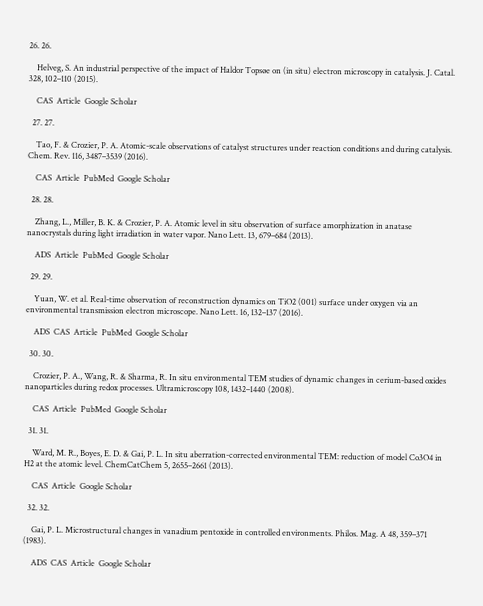26. 26.

    Helveg, S. An industrial perspective of the impact of Haldor Topsøe on (in situ) electron microscopy in catalysis. J. Catal. 328, 102–110 (2015).

    CAS  Article  Google Scholar

  27. 27.

    Tao, F. & Crozier, P. A. Atomic-scale observations of catalyst structures under reaction conditions and during catalysis. Chem. Rev. 116, 3487–3539 (2016).

    CAS  Article  PubMed  Google Scholar

  28. 28.

    Zhang, L., Miller, B. K. & Crozier, P. A. Atomic level in situ observation of surface amorphization in anatase nanocrystals during light irradiation in water vapor. Nano Lett. 13, 679–684 (2013).

    ADS  Article  PubMed  Google Scholar

  29. 29.

    Yuan, W. et al. Real-time observation of reconstruction dynamics on TiO2 (001) surface under oxygen via an environmental transmission electron microscope. Nano Lett. 16, 132–137 (2016).

    ADS  CAS  Article  PubMed  Google Scholar

  30. 30.

    Crozier, P. A., Wang, R. & Sharma, R. In situ environmental TEM studies of dynamic changes in cerium-based oxides nanoparticles during redox processes. Ultramicroscopy 108, 1432–1440 (2008).

    CAS  Article  PubMed  Google Scholar

  31. 31.

    Ward, M. R., Boyes, E. D. & Gai, P. L. In situ aberration-corrected environmental TEM: reduction of model Co3O4 in H2 at the atomic level. ChemCatChem 5, 2655–2661 (2013).

    CAS  Article  Google Scholar

  32. 32.

    Gai, P. L. Microstructural changes in vanadium pentoxide in controlled environments. Philos. Mag. A 48, 359–371 (1983).

    ADS  CAS  Article  Google Scholar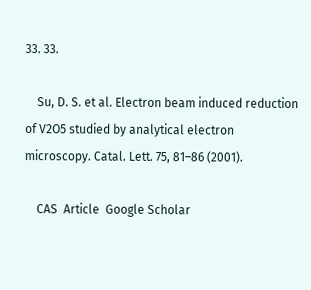33. 33.

    Su, D. S. et al. Electron beam induced reduction of V2O5 studied by analytical electron microscopy. Catal. Lett. 75, 81–86 (2001).

    CAS  Article  Google Scholar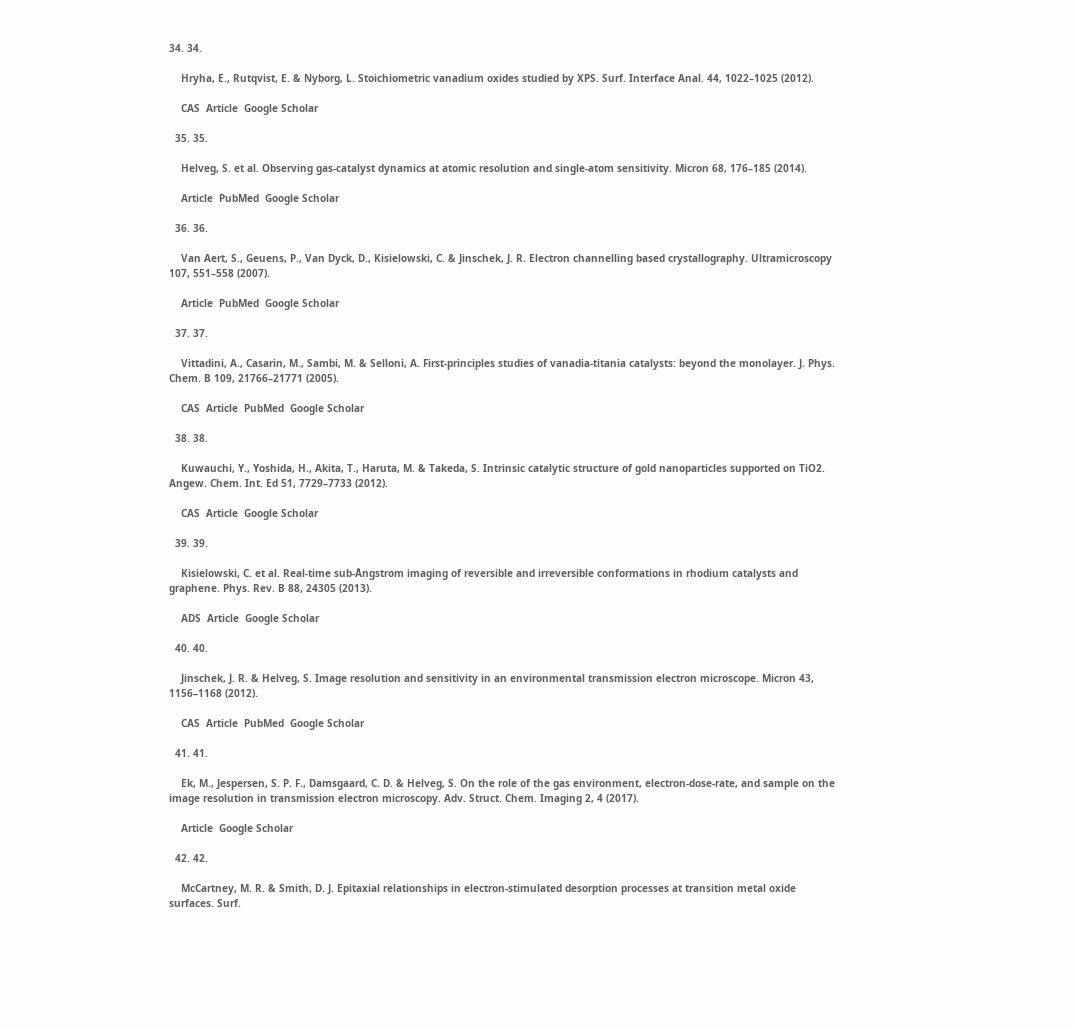34. 34.

    Hryha, E., Rutqvist, E. & Nyborg, L. Stoichiometric vanadium oxides studied by XPS. Surf. Interface Anal. 44, 1022–1025 (2012).

    CAS  Article  Google Scholar

  35. 35.

    Helveg, S. et al. Observing gas-catalyst dynamics at atomic resolution and single-atom sensitivity. Micron 68, 176–185 (2014).

    Article  PubMed  Google Scholar

  36. 36.

    Van Aert, S., Geuens, P., Van Dyck, D., Kisielowski, C. & Jinschek, J. R. Electron channelling based crystallography. Ultramicroscopy 107, 551–558 (2007).

    Article  PubMed  Google Scholar

  37. 37.

    Vittadini, A., Casarin, M., Sambi, M. & Selloni, A. First-principles studies of vanadia-titania catalysts: beyond the monolayer. J. Phys. Chem. B 109, 21766–21771 (2005).

    CAS  Article  PubMed  Google Scholar

  38. 38.

    Kuwauchi, Y., Yoshida, H., Akita, T., Haruta, M. & Takeda, S. Intrinsic catalytic structure of gold nanoparticles supported on TiO2. Angew. Chem. Int. Ed 51, 7729–7733 (2012).

    CAS  Article  Google Scholar

  39. 39.

    Kisielowski, C. et al. Real-time sub-Ångstrom imaging of reversible and irreversible conformations in rhodium catalysts and graphene. Phys. Rev. B 88, 24305 (2013).

    ADS  Article  Google Scholar

  40. 40.

    Jinschek, J. R. & Helveg, S. Image resolution and sensitivity in an environmental transmission electron microscope. Micron 43, 1156–1168 (2012).

    CAS  Article  PubMed  Google Scholar

  41. 41.

    Ek, M., Jespersen, S. P. F., Damsgaard, C. D. & Helveg, S. On the role of the gas environment, electron-dose-rate, and sample on the image resolution in transmission electron microscopy. Adv. Struct. Chem. Imaging 2, 4 (2017).

    Article  Google Scholar

  42. 42.

    McCartney, M. R. & Smith, D. J. Epitaxial relationships in electron-stimulated desorption processes at transition metal oxide surfaces. Surf.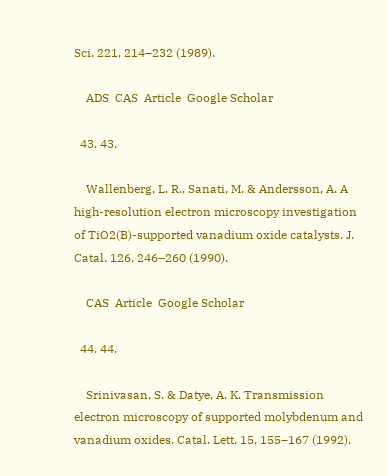Sci. 221, 214–232 (1989).

    ADS  CAS  Article  Google Scholar

  43. 43.

    Wallenberg, L. R., Sanati, M. & Andersson, A. A high-resolution electron microscopy investigation of TiO2(B)-supported vanadium oxide catalysts. J. Catal. 126, 246–260 (1990).

    CAS  Article  Google Scholar

  44. 44.

    Srinivasan, S. & Datye, A. K. Transmission electron microscopy of supported molybdenum and vanadium oxides. Catal. Lett. 15, 155–167 (1992).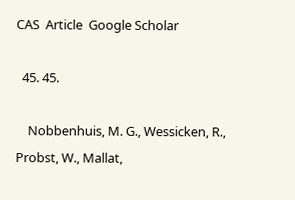CAS  Article  Google Scholar

  45. 45.

    Nobbenhuis, M. G., Wessicken, R., Probst, W., Mallat,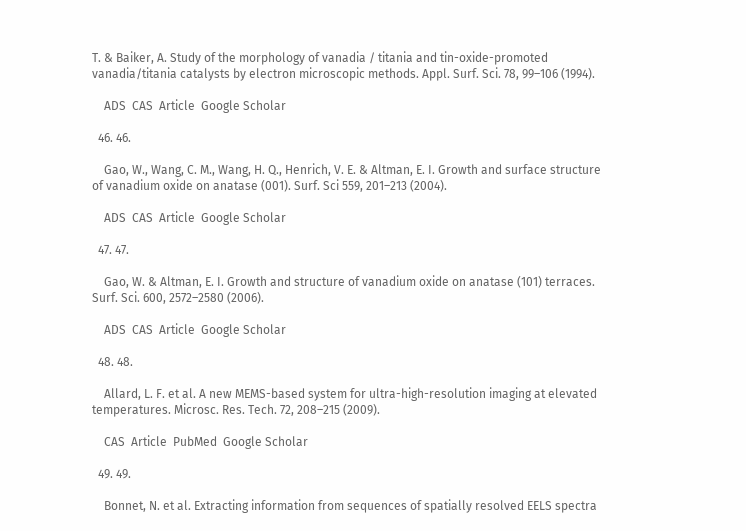T. & Baiker, A. Study of the morphology of vanadia / titania and tin-oxide-promoted vanadia/titania catalysts by electron microscopic methods. Appl. Surf. Sci. 78, 99–106 (1994).

    ADS  CAS  Article  Google Scholar

  46. 46.

    Gao, W., Wang, C. M., Wang, H. Q., Henrich, V. E. & Altman, E. I. Growth and surface structure of vanadium oxide on anatase (001). Surf. Sci 559, 201–213 (2004).

    ADS  CAS  Article  Google Scholar

  47. 47.

    Gao, W. & Altman, E. I. Growth and structure of vanadium oxide on anatase (101) terraces. Surf. Sci. 600, 2572–2580 (2006).

    ADS  CAS  Article  Google Scholar

  48. 48.

    Allard, L. F. et al. A new MEMS-based system for ultra-high-resolution imaging at elevated temperatures. Microsc. Res. Tech. 72, 208–215 (2009).

    CAS  Article  PubMed  Google Scholar

  49. 49.

    Bonnet, N. et al. Extracting information from sequences of spatially resolved EELS spectra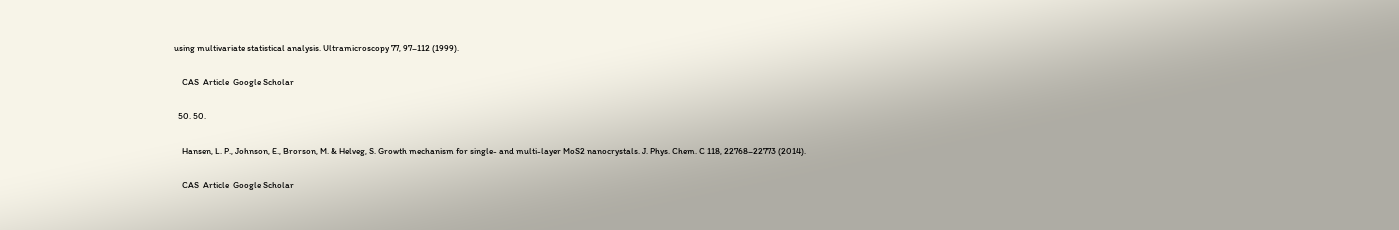using multivariate statistical analysis. Ultramicroscopy 77, 97–112 (1999).

    CAS  Article  Google Scholar

  50. 50.

    Hansen, L. P., Johnson, E., Brorson, M. & Helveg, S. Growth mechanism for single- and multi-layer MoS2 nanocrystals. J. Phys. Chem. C 118, 22768–22773 (2014).

    CAS  Article  Google Scholar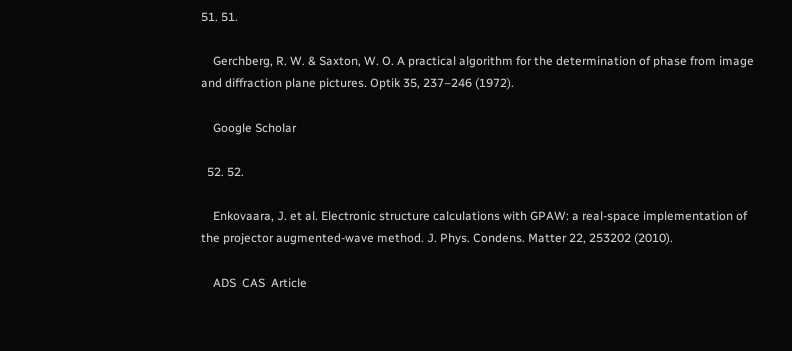51. 51.

    Gerchberg, R. W. & Saxton, W. O. A practical algorithm for the determination of phase from image and diffraction plane pictures. Optik 35, 237–246 (1972).

    Google Scholar

  52. 52.

    Enkovaara, J. et al. Electronic structure calculations with GPAW: a real-space implementation of the projector augmented-wave method. J. Phys. Condens. Matter 22, 253202 (2010).

    ADS  CAS  Article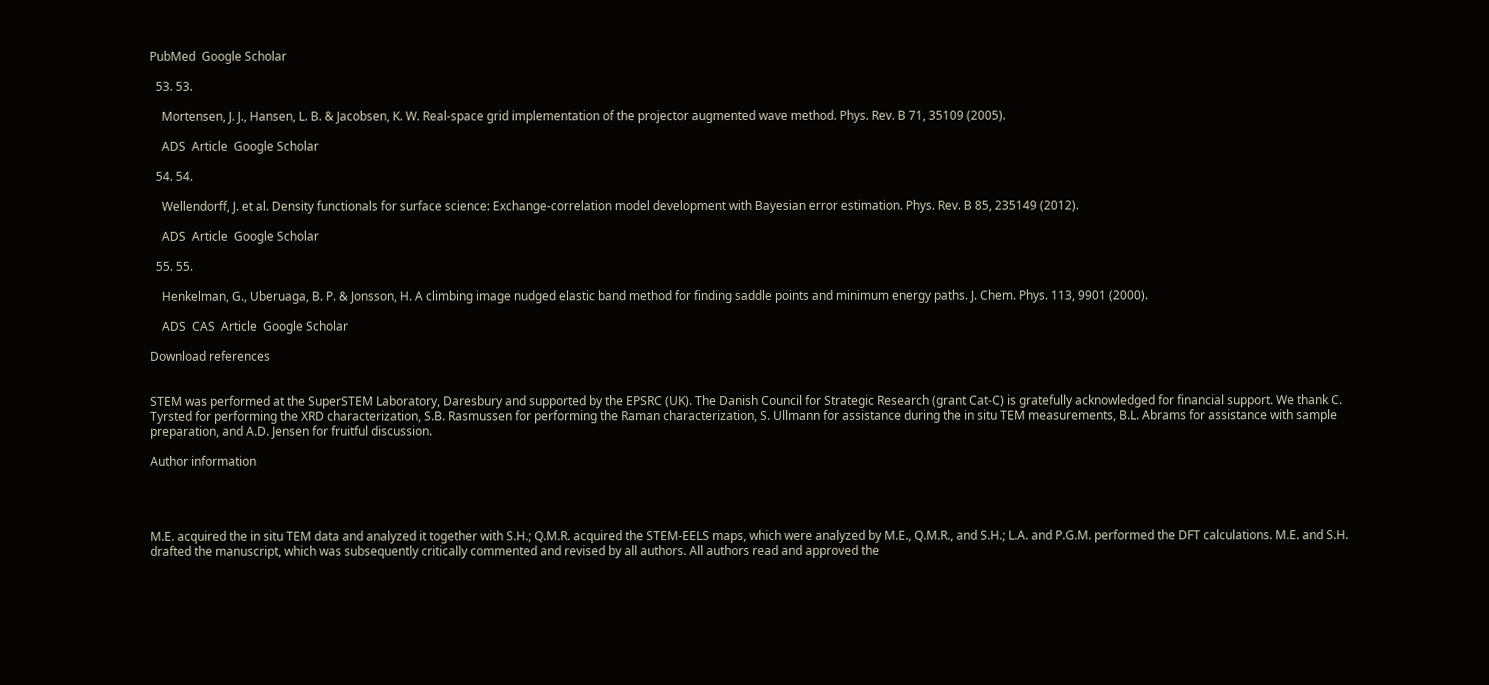PubMed  Google Scholar

  53. 53.

    Mortensen, J. J., Hansen, L. B. & Jacobsen, K. W. Real-space grid implementation of the projector augmented wave method. Phys. Rev. B 71, 35109 (2005).

    ADS  Article  Google Scholar

  54. 54.

    Wellendorff, J. et al. Density functionals for surface science: Exchange-correlation model development with Bayesian error estimation. Phys. Rev. B 85, 235149 (2012).

    ADS  Article  Google Scholar

  55. 55.

    Henkelman, G., Uberuaga, B. P. & Jonsson, H. A climbing image nudged elastic band method for finding saddle points and minimum energy paths. J. Chem. Phys. 113, 9901 (2000).

    ADS  CAS  Article  Google Scholar

Download references


STEM was performed at the SuperSTEM Laboratory, Daresbury and supported by the EPSRC (UK). The Danish Council for Strategic Research (grant Cat-C) is gratefully acknowledged for financial support. We thank C. Tyrsted for performing the XRD characterization, S.B. Rasmussen for performing the Raman characterization, S. Ullmann for assistance during the in situ TEM measurements, B.L. Abrams for assistance with sample preparation, and A.D. Jensen for fruitful discussion.

Author information




M.E. acquired the in situ TEM data and analyzed it together with S.H.; Q.M.R. acquired the STEM-EELS maps, which were analyzed by M.E., Q.M.R., and S.H.; L.A. and P.G.M. performed the DFT calculations. M.E. and S.H. drafted the manuscript, which was subsequently critically commented and revised by all authors. All authors read and approved the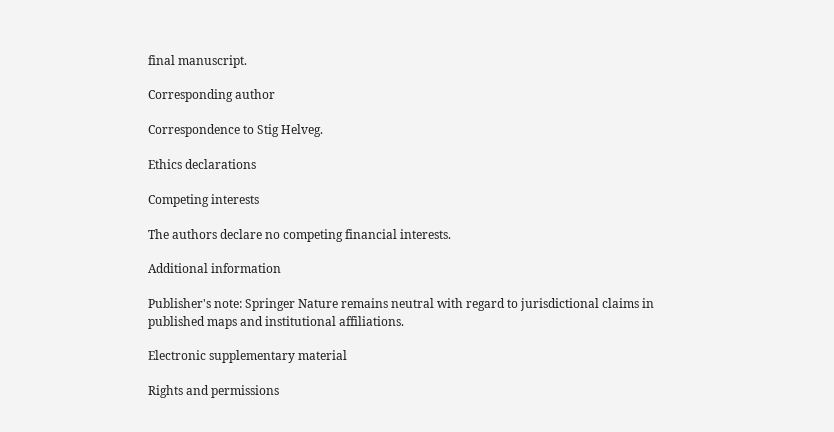final manuscript.

Corresponding author

Correspondence to Stig Helveg.

Ethics declarations

Competing interests

The authors declare no competing financial interests.

Additional information

Publisher's note: Springer Nature remains neutral with regard to jurisdictional claims in published maps and institutional affiliations.

Electronic supplementary material

Rights and permissions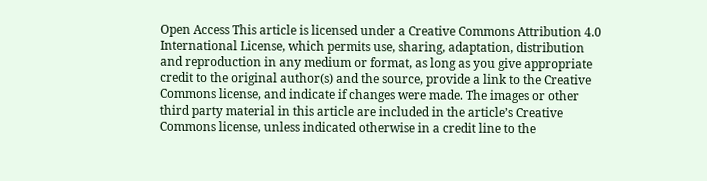Open Access This article is licensed under a Creative Commons Attribution 4.0 International License, which permits use, sharing, adaptation, distribution and reproduction in any medium or format, as long as you give appropriate credit to the original author(s) and the source, provide a link to the Creative Commons license, and indicate if changes were made. The images or other third party material in this article are included in the article’s Creative Commons license, unless indicated otherwise in a credit line to the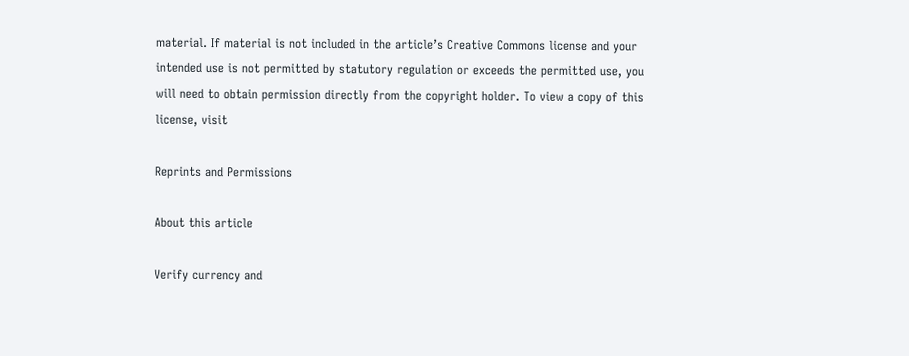material. If material is not included in the article’s Creative Commons license and your intended use is not permitted by statutory regulation or exceeds the permitted use, you will need to obtain permission directly from the copyright holder. To view a copy of this license, visit

Reprints and Permissions

About this article

Verify currency and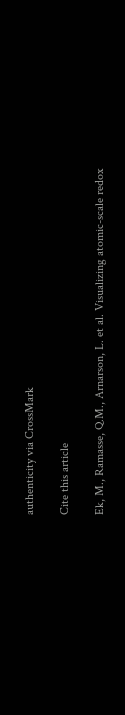authenticity via CrossMark

Cite this article

Ek, M., Ramasse, Q.M., Arnarson, L. et al. Visualizing atomic-scale redox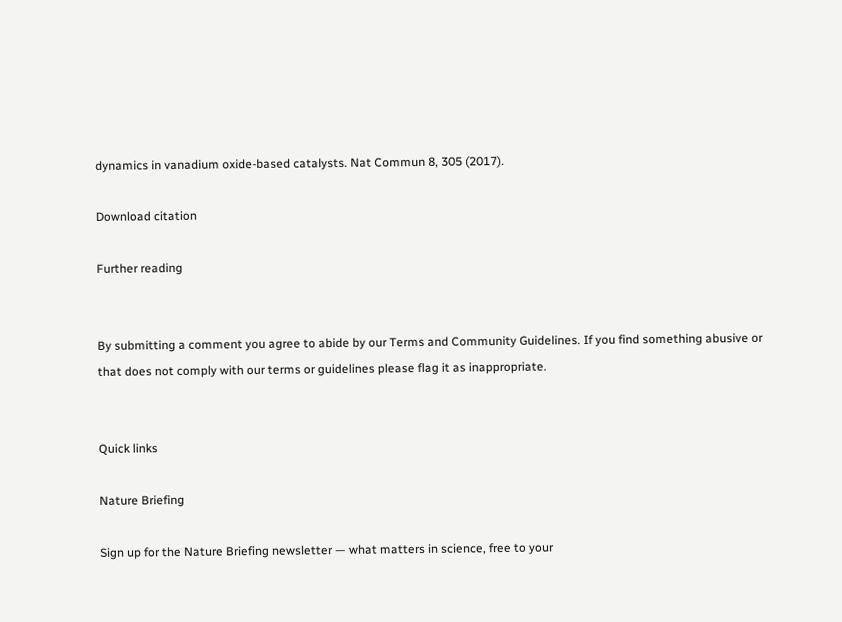dynamics in vanadium oxide-based catalysts. Nat Commun 8, 305 (2017).

Download citation

Further reading


By submitting a comment you agree to abide by our Terms and Community Guidelines. If you find something abusive or that does not comply with our terms or guidelines please flag it as inappropriate.


Quick links

Nature Briefing

Sign up for the Nature Briefing newsletter — what matters in science, free to your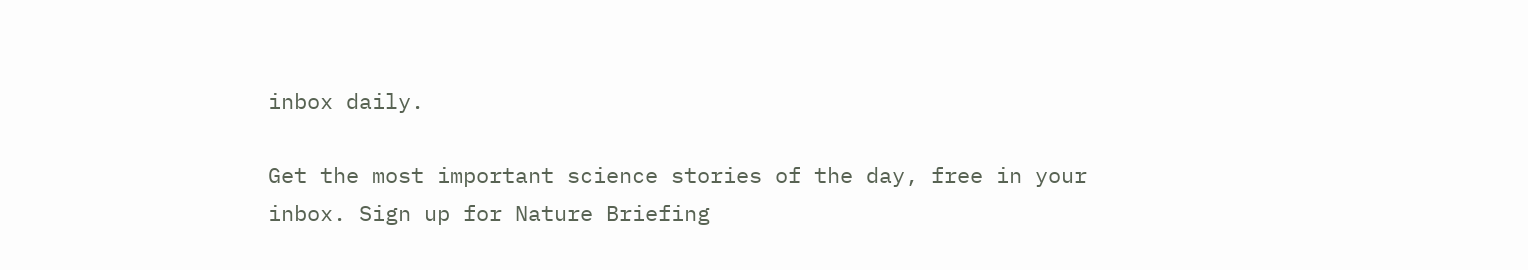inbox daily.

Get the most important science stories of the day, free in your inbox. Sign up for Nature Briefing